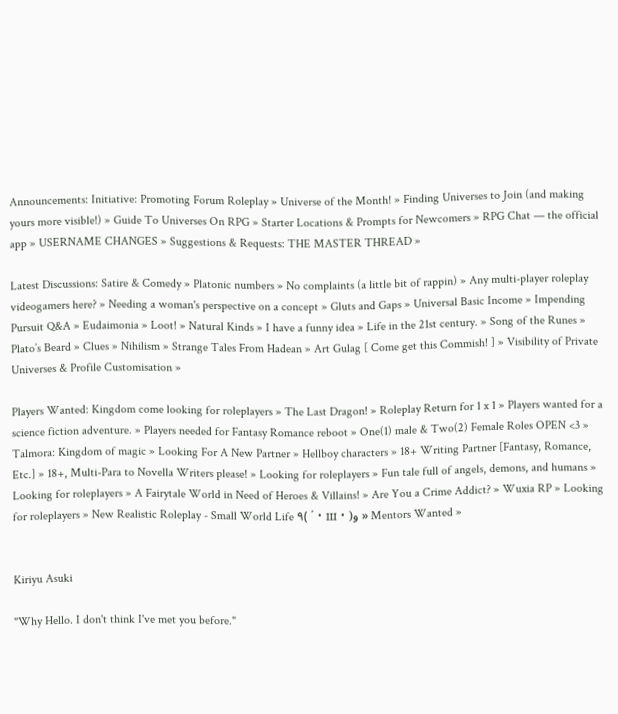Announcements: Initiative: Promoting Forum Roleplay » Universe of the Month! » Finding Universes to Join (and making yours more visible!) » Guide To Universes On RPG » Starter Locations & Prompts for Newcomers » RPG Chat — the official app » USERNAME CHANGES » Suggestions & Requests: THE MASTER THREAD »

Latest Discussions: Satire & Comedy » Platonic numbers » No complaints (a little bit of rappin) » Any multi-player roleplay videogamers here? » Needing a woman's perspective on a concept » Gluts and Gaps » Universal Basic Income » Impending Pursuit Q&A » Eudaimonia » Loot! » Natural Kinds » I have a funny idea » Life in the 21st century. » Song of the Runes » Plato’s Beard » Clues » Nihilism » Strange Tales From Hadean » Art Gulag [ Come get this Commish! ] » Visibility of Private Universes & Profile Customisation »

Players Wanted: Kingdom come looking for roleplayers » The Last Dragon! » Roleplay Return for 1 x 1 » Players wanted for a science fiction adventure. » Players needed for Fantasy Romance reboot » One(1) male & Two(2) Female Roles OPEN <3 » Talmora: Kingdom of magic » Looking For A New Partner » Hellboy characters » 18+ Writing Partner [Fantasy, Romance, Etc.] » 18+, Multi-Para to Novella Writers please! » Looking for roleplayers » Fun tale full of angels, demons, and humans » Looking for roleplayers » A Fairytale World in Need of Heroes & Villains! » Are You a Crime Addict? » Wuxia RP » Looking for roleplayers » New Realistic Roleplay - Small World Life ٩( ´・ш・)و » Mentors Wanted »


Kiriyu Asuki

"Why Hello. I don't think I've met you before."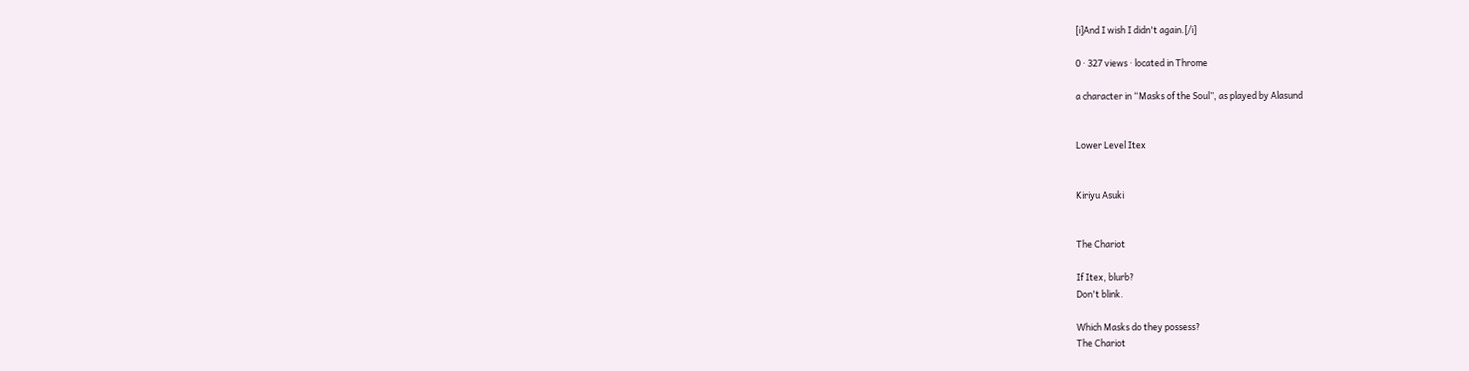[i]And I wish I didn't again.[/i]

0 · 327 views · located in Throme

a character in “Masks of the Soul”, as played by Alasund


Lower Level Itex


Kiriyu Asuki


The Chariot

If Itex, blurb?
Don't blink.

Which Masks do they possess?
The Chariot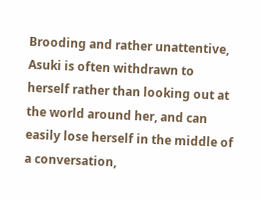Brooding and rather unattentive, Asuki is often withdrawn to herself rather than looking out at the world around her, and can easily lose herself in the middle of a conversation,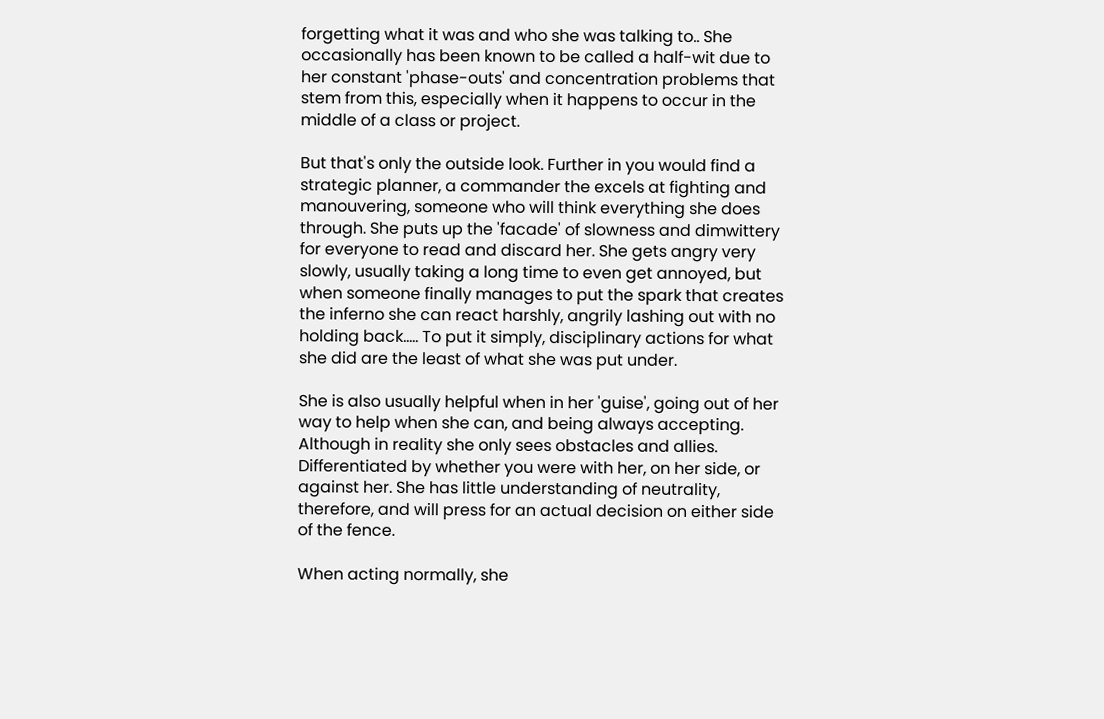forgetting what it was and who she was talking to.. She occasionally has been known to be called a half-wit due to her constant 'phase-outs' and concentration problems that stem from this, especially when it happens to occur in the middle of a class or project.

But that's only the outside look. Further in you would find a strategic planner, a commander the excels at fighting and manouvering, someone who will think everything she does through. She puts up the 'facade' of slowness and dimwittery for everyone to read and discard her. She gets angry very slowly, usually taking a long time to even get annoyed, but when someone finally manages to put the spark that creates the inferno she can react harshly, angrily lashing out with no holding back..... To put it simply, disciplinary actions for what she did are the least of what she was put under.

She is also usually helpful when in her 'guise', going out of her way to help when she can, and being always accepting. Although in reality she only sees obstacles and allies. Differentiated by whether you were with her, on her side, or against her. She has little understanding of neutrality, therefore, and will press for an actual decision on either side of the fence.

When acting normally, she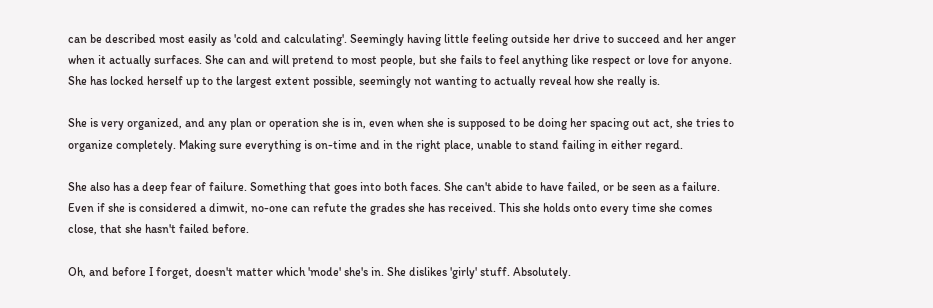can be described most easily as 'cold and calculating'. Seemingly having little feeling outside her drive to succeed and her anger when it actually surfaces. She can and will pretend to most people, but she fails to feel anything like respect or love for anyone. She has locked herself up to the largest extent possible, seemingly not wanting to actually reveal how she really is.

She is very organized, and any plan or operation she is in, even when she is supposed to be doing her spacing out act, she tries to organize completely. Making sure everything is on-time and in the right place, unable to stand failing in either regard.

She also has a deep fear of failure. Something that goes into both faces. She can't abide to have failed, or be seen as a failure. Even if she is considered a dimwit, no-one can refute the grades she has received. This she holds onto every time she comes close, that she hasn't failed before.

Oh, and before I forget, doesn't matter which 'mode' she's in. She dislikes 'girly' stuff. Absolutely.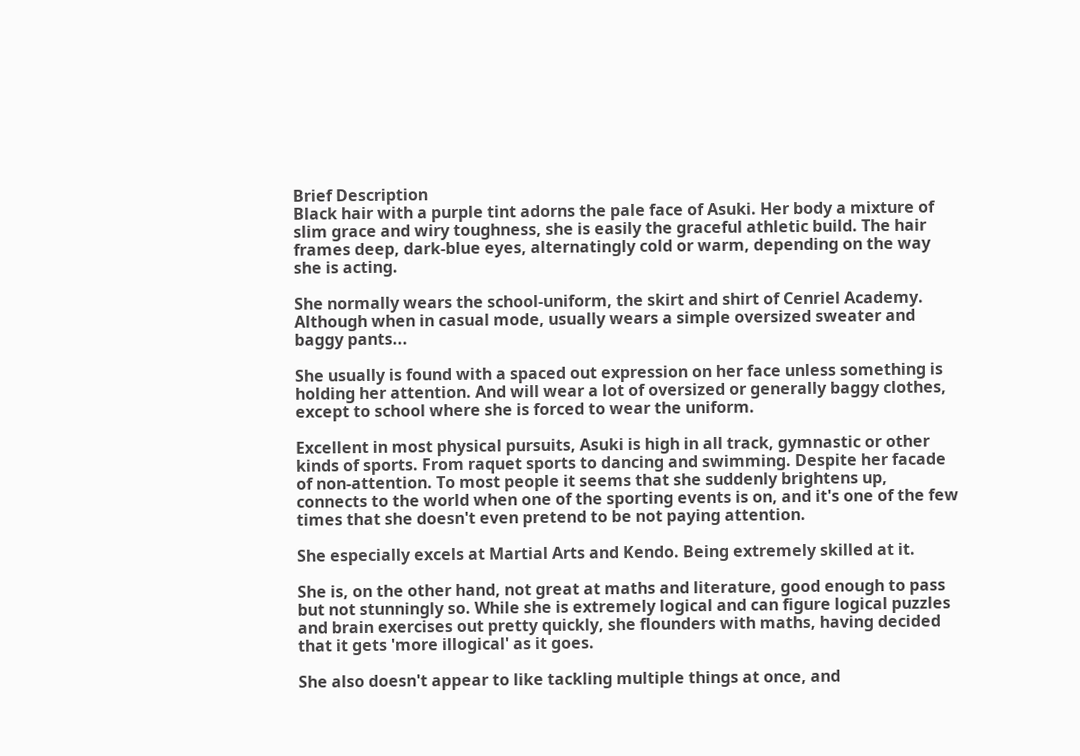Brief Description
Black hair with a purple tint adorns the pale face of Asuki. Her body a mixture of slim grace and wiry toughness, she is easily the graceful athletic build. The hair frames deep, dark-blue eyes, alternatingly cold or warm, depending on the way she is acting.

She normally wears the school-uniform, the skirt and shirt of Cenriel Academy. Although when in casual mode, usually wears a simple oversized sweater and baggy pants...

She usually is found with a spaced out expression on her face unless something is holding her attention. And will wear a lot of oversized or generally baggy clothes, except to school where she is forced to wear the uniform.

Excellent in most physical pursuits, Asuki is high in all track, gymnastic or other kinds of sports. From raquet sports to dancing and swimming. Despite her facade of non-attention. To most people it seems that she suddenly brightens up, connects to the world when one of the sporting events is on, and it's one of the few times that she doesn't even pretend to be not paying attention.

She especially excels at Martial Arts and Kendo. Being extremely skilled at it.

She is, on the other hand, not great at maths and literature, good enough to pass but not stunningly so. While she is extremely logical and can figure logical puzzles and brain exercises out pretty quickly, she flounders with maths, having decided that it gets 'more illogical' as it goes.

She also doesn't appear to like tackling multiple things at once, and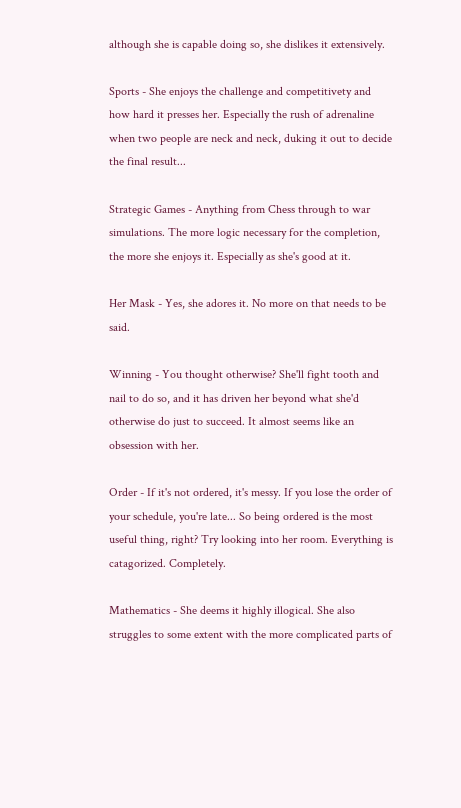although she is capable doing so, she dislikes it extensively.

Sports - She enjoys the challenge and competitivety and how hard it presses her. Especially the rush of adrenaline when two people are neck and neck, duking it out to decide the final result...

Strategic Games - Anything from Chess through to war simulations. The more logic necessary for the completion, the more she enjoys it. Especially as she's good at it.

Her Mask - Yes, she adores it. No more on that needs to be said.

Winning - You thought otherwise? She'll fight tooth and nail to do so, and it has driven her beyond what she'd otherwise do just to succeed. It almost seems like an obsession with her.

Order - If it's not ordered, it's messy. If you lose the order of your schedule, you're late... So being ordered is the most useful thing, right? Try looking into her room. Everything is catagorized. Completely.

Mathematics - She deems it highly illogical. She also struggles to some extent with the more complicated parts of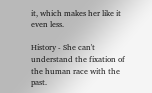it, which makes her like it even less.

History - She can't understand the fixation of the human race with the past.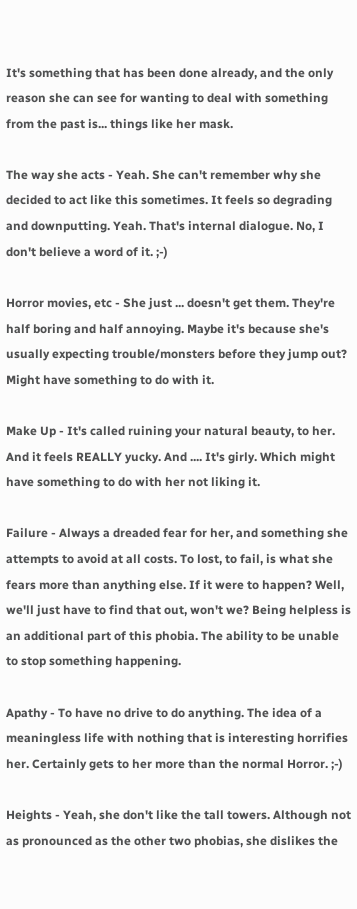It's something that has been done already, and the only reason she can see for wanting to deal with something from the past is... things like her mask.

The way she acts - Yeah. She can't remember why she decided to act like this sometimes. It feels so degrading and downputting. Yeah. That's internal dialogue. No, I don't believe a word of it. ;-)

Horror movies, etc - She just ... doesn't get them. They're half boring and half annoying. Maybe it's because she's usually expecting trouble/monsters before they jump out? Might have something to do with it.

Make Up - It's called ruining your natural beauty, to her. And it feels REALLY yucky. And .... It's girly. Which might have something to do with her not liking it.

Failure - Always a dreaded fear for her, and something she attempts to avoid at all costs. To lost, to fail, is what she fears more than anything else. If it were to happen? Well, we'll just have to find that out, won't we? Being helpless is an additional part of this phobia. The ability to be unable to stop something happening.

Apathy - To have no drive to do anything. The idea of a meaningless life with nothing that is interesting horrifies her. Certainly gets to her more than the normal Horror. ;-)

Heights - Yeah, she don't like the tall towers. Although not as pronounced as the other two phobias, she dislikes the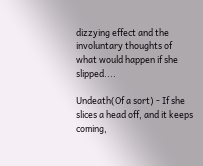dizzying effect and the involuntary thoughts of what would happen if she slipped....

Undeath(Of a sort) - If she slices a head off, and it keeps coming,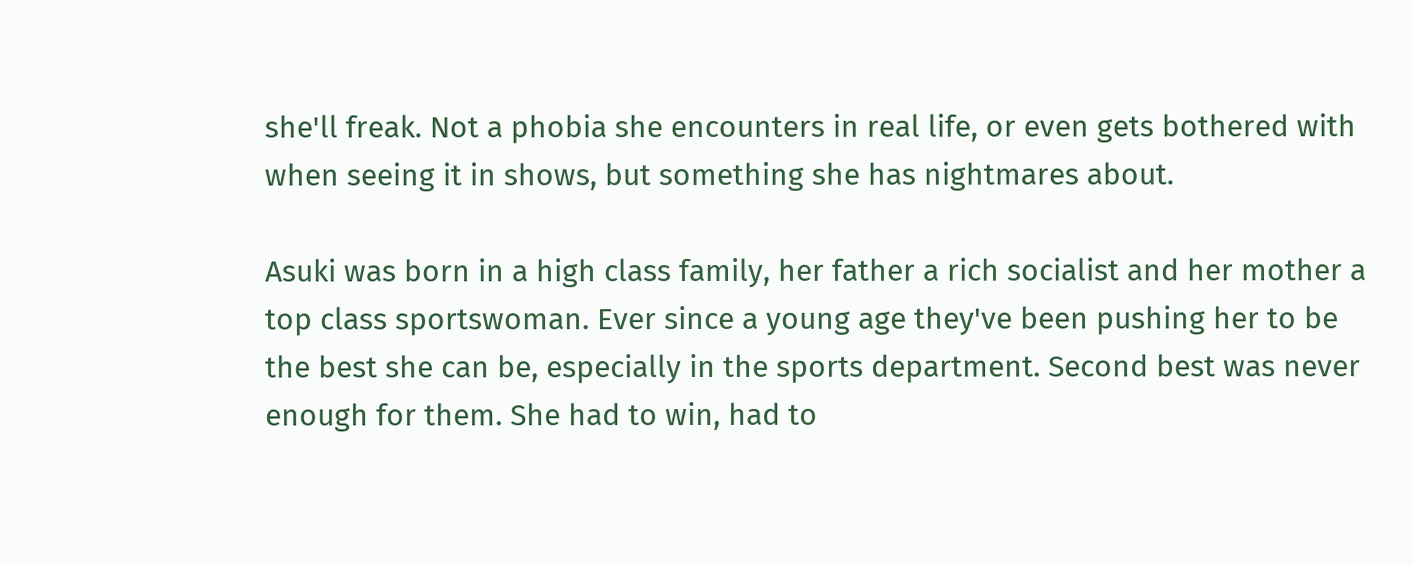she'll freak. Not a phobia she encounters in real life, or even gets bothered with when seeing it in shows, but something she has nightmares about.

Asuki was born in a high class family, her father a rich socialist and her mother a top class sportswoman. Ever since a young age they've been pushing her to be the best she can be, especially in the sports department. Second best was never enough for them. She had to win, had to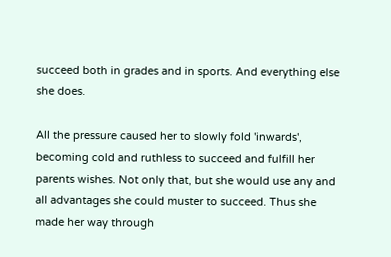succeed both in grades and in sports. And everything else she does.

All the pressure caused her to slowly fold 'inwards', becoming cold and ruthless to succeed and fulfill her parents wishes. Not only that, but she would use any and all advantages she could muster to succeed. Thus she made her way through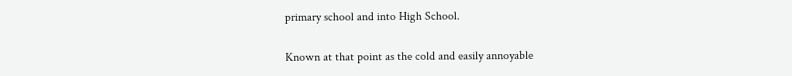primary school and into High School.

Known at that point as the cold and easily annoyable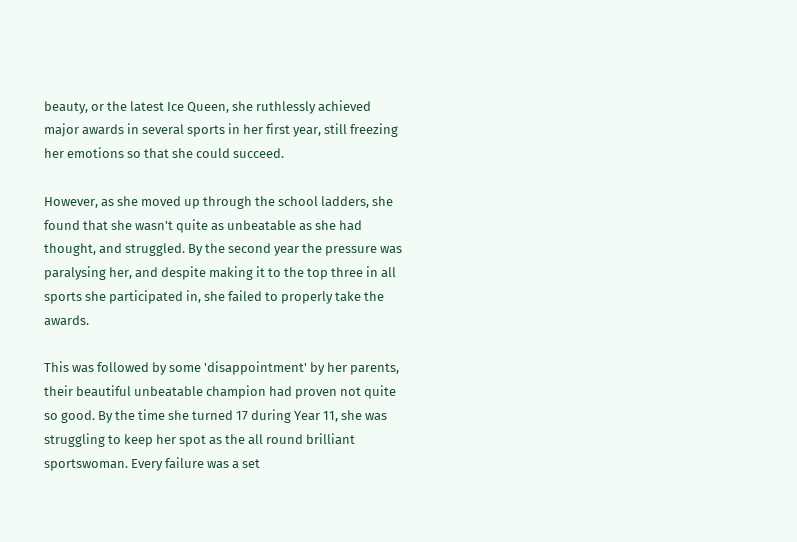beauty, or the latest Ice Queen, she ruthlessly achieved major awards in several sports in her first year, still freezing her emotions so that she could succeed.

However, as she moved up through the school ladders, she found that she wasn't quite as unbeatable as she had thought, and struggled. By the second year the pressure was paralysing her, and despite making it to the top three in all sports she participated in, she failed to properly take the awards.

This was followed by some 'disappointment' by her parents, their beautiful unbeatable champion had proven not quite so good. By the time she turned 17 during Year 11, she was struggling to keep her spot as the all round brilliant sportswoman. Every failure was a set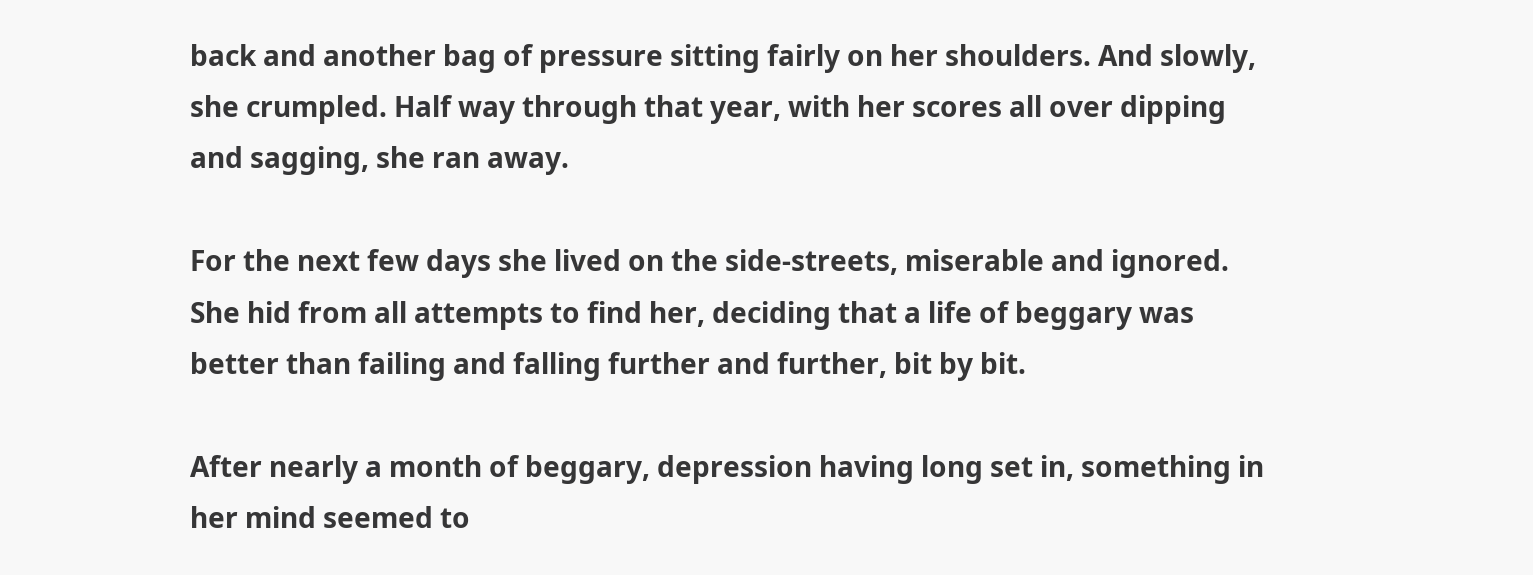back and another bag of pressure sitting fairly on her shoulders. And slowly, she crumpled. Half way through that year, with her scores all over dipping and sagging, she ran away.

For the next few days she lived on the side-streets, miserable and ignored. She hid from all attempts to find her, deciding that a life of beggary was better than failing and falling further and further, bit by bit.

After nearly a month of beggary, depression having long set in, something in her mind seemed to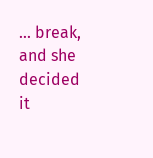... break, and she decided it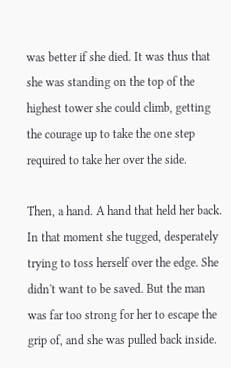was better if she died. It was thus that she was standing on the top of the highest tower she could climb, getting the courage up to take the one step required to take her over the side.

Then, a hand. A hand that held her back. In that moment she tugged, desperately trying to toss herself over the edge. She didn't want to be saved. But the man was far too strong for her to escape the grip of, and she was pulled back inside.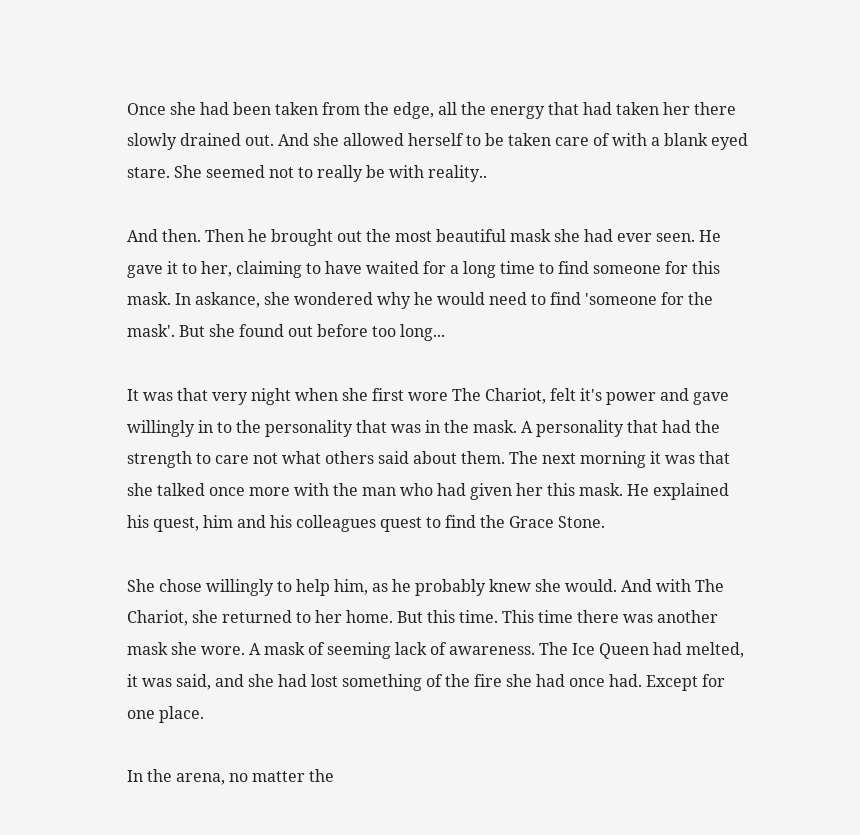Once she had been taken from the edge, all the energy that had taken her there slowly drained out. And she allowed herself to be taken care of with a blank eyed stare. She seemed not to really be with reality..

And then. Then he brought out the most beautiful mask she had ever seen. He gave it to her, claiming to have waited for a long time to find someone for this mask. In askance, she wondered why he would need to find 'someone for the mask'. But she found out before too long...

It was that very night when she first wore The Chariot, felt it's power and gave willingly in to the personality that was in the mask. A personality that had the strength to care not what others said about them. The next morning it was that she talked once more with the man who had given her this mask. He explained his quest, him and his colleagues quest to find the Grace Stone.

She chose willingly to help him, as he probably knew she would. And with The Chariot, she returned to her home. But this time. This time there was another mask she wore. A mask of seeming lack of awareness. The Ice Queen had melted, it was said, and she had lost something of the fire she had once had. Except for one place.

In the arena, no matter the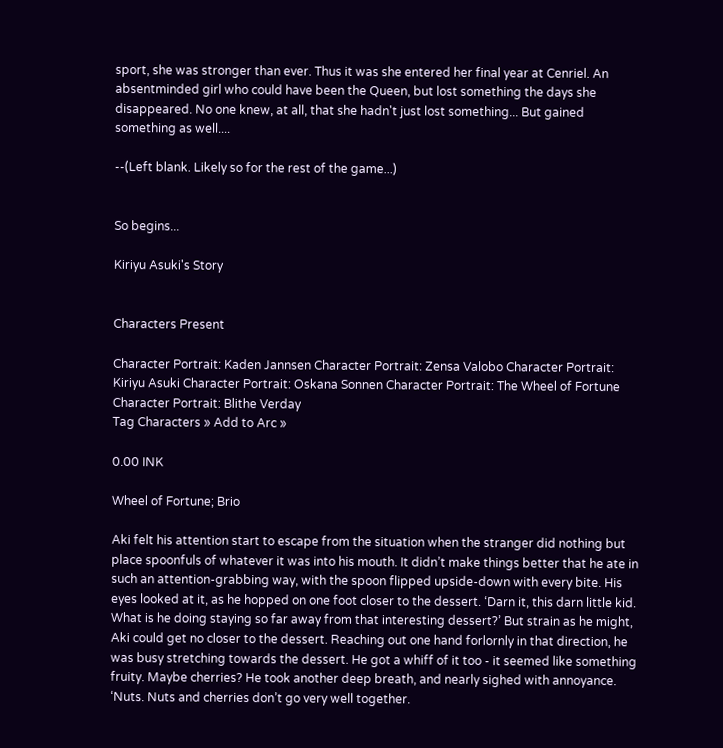sport, she was stronger than ever. Thus it was she entered her final year at Cenriel. An absentminded girl who could have been the Queen, but lost something the days she disappeared. No one knew, at all, that she hadn't just lost something... But gained something as well....

--(Left blank. Likely so for the rest of the game...)


So begins...

Kiriyu Asuki's Story


Characters Present

Character Portrait: Kaden Jannsen Character Portrait: Zensa Valobo Character Portrait: Kiriyu Asuki Character Portrait: Oskana Sonnen Character Portrait: The Wheel of Fortune Character Portrait: Blithe Verday
Tag Characters » Add to Arc »

0.00 INK

Wheel of Fortune; Brio

Aki felt his attention start to escape from the situation when the stranger did nothing but place spoonfuls of whatever it was into his mouth. It didn’t make things better that he ate in such an attention-grabbing way, with the spoon flipped upside-down with every bite. His eyes looked at it, as he hopped on one foot closer to the dessert. ‘Darn it, this darn little kid. What is he doing staying so far away from that interesting dessert?’ But strain as he might, Aki could get no closer to the dessert. Reaching out one hand forlornly in that direction, he was busy stretching towards the dessert. He got a whiff of it too - it seemed like something fruity. Maybe cherries? He took another deep breath, and nearly sighed with annoyance. ‘Nuts. Nuts and cherries don’t go very well together.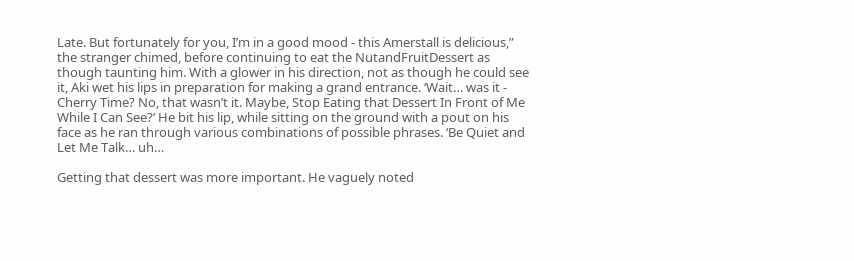Late. But fortunately for you, I’m in a good mood - this Amerstall is delicious,” the stranger chimed, before continuing to eat the NutandFruitDessert as though taunting him. With a glower in his direction, not as though he could see it, Aki wet his lips in preparation for making a grand entrance. ‘Wait… was it - Cherry Time? No, that wasn’t it. Maybe, Stop Eating that Dessert In Front of Me While I Can See?’ He bit his lip, while sitting on the ground with a pout on his face as he ran through various combinations of possible phrases. ‘Be Quiet and Let Me Talk… uh…

Getting that dessert was more important. He vaguely noted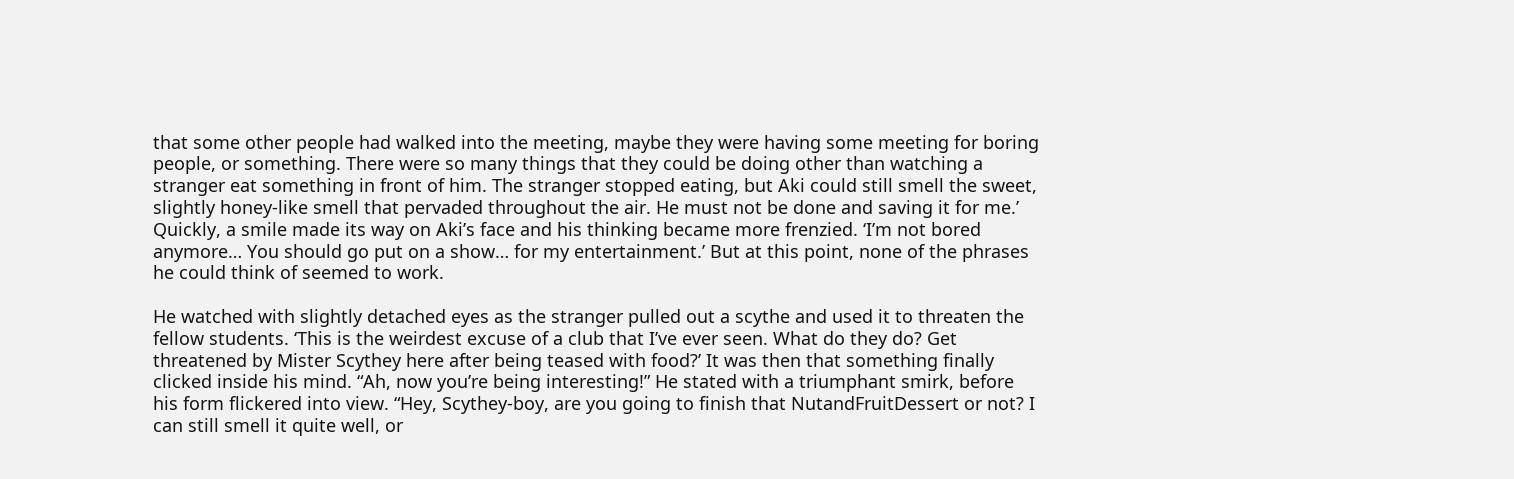that some other people had walked into the meeting, maybe they were having some meeting for boring people, or something. There were so many things that they could be doing other than watching a stranger eat something in front of him. The stranger stopped eating, but Aki could still smell the sweet, slightly honey-like smell that pervaded throughout the air. He must not be done and saving it for me.’ Quickly, a smile made its way on Aki’s face and his thinking became more frenzied. ‘I’m not bored anymore… You should go put on a show… for my entertainment.’ But at this point, none of the phrases he could think of seemed to work.

He watched with slightly detached eyes as the stranger pulled out a scythe and used it to threaten the fellow students. ‘This is the weirdest excuse of a club that I’ve ever seen. What do they do? Get threatened by Mister Scythey here after being teased with food?’ It was then that something finally clicked inside his mind. “Ah, now you’re being interesting!” He stated with a triumphant smirk, before his form flickered into view. “Hey, Scythey-boy, are you going to finish that NutandFruitDessert or not? I can still smell it quite well, or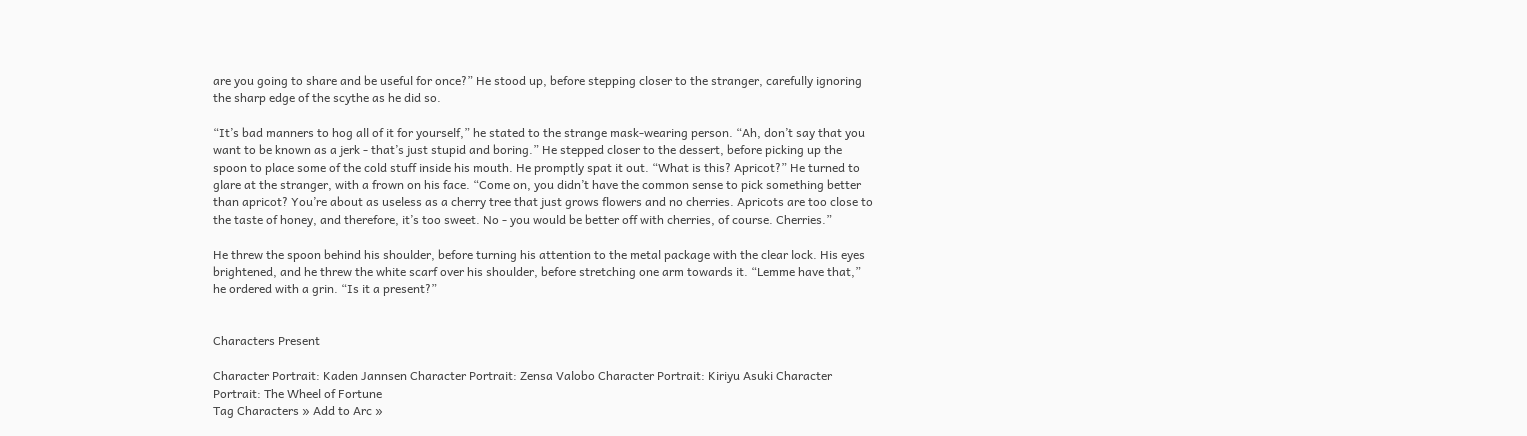are you going to share and be useful for once?” He stood up, before stepping closer to the stranger, carefully ignoring the sharp edge of the scythe as he did so.

“It’s bad manners to hog all of it for yourself,” he stated to the strange mask-wearing person. “Ah, don’t say that you want to be known as a jerk - that’s just stupid and boring.” He stepped closer to the dessert, before picking up the spoon to place some of the cold stuff inside his mouth. He promptly spat it out. “What is this? Apricot?” He turned to glare at the stranger, with a frown on his face. “Come on, you didn’t have the common sense to pick something better than apricot? You’re about as useless as a cherry tree that just grows flowers and no cherries. Apricots are too close to the taste of honey, and therefore, it’s too sweet. No - you would be better off with cherries, of course. Cherries.”

He threw the spoon behind his shoulder, before turning his attention to the metal package with the clear lock. His eyes brightened, and he threw the white scarf over his shoulder, before stretching one arm towards it. “Lemme have that,” he ordered with a grin. “Is it a present?”


Characters Present

Character Portrait: Kaden Jannsen Character Portrait: Zensa Valobo Character Portrait: Kiriyu Asuki Character Portrait: The Wheel of Fortune
Tag Characters » Add to Arc »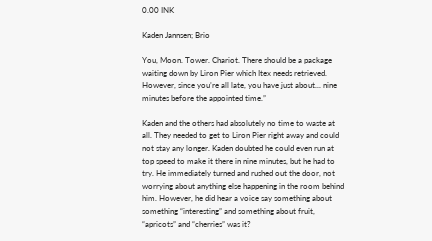0.00 INK

Kaden Jannsen; Brio

You, Moon. Tower. Chariot. There should be a package waiting down by Liron Pier which Itex needs retrieved. However, since you’re all late, you have just about... nine minutes before the appointed time.”

Kaden and the others had absolutely no time to waste at all. They needed to get to Liron Pier right away and could not stay any longer. Kaden doubted he could even run at top speed to make it there in nine minutes, but he had to try. He immediately turned and rushed out the door, not worrying about anything else happening in the room behind him. However, he did hear a voice say something about something “interesting” and something about fruit, “apricots” and “cherries” was it?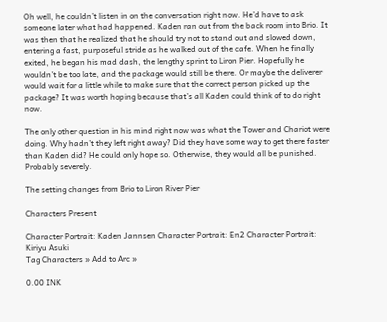Oh well, he couldn’t listen in on the conversation right now. He’d have to ask someone later what had happened. Kaden ran out from the back room into Brio. It was then that he realized that he should try not to stand out and slowed down, entering a fast, purposeful stride as he walked out of the cafe. When he finally exited, he began his mad dash, the lengthy sprint to Liron Pier. Hopefully he wouldn’t be too late, and the package would still be there. Or maybe the deliverer would wait for a little while to make sure that the correct person picked up the package? It was worth hoping because that’s all Kaden could think of to do right now.

The only other question in his mind right now was what the Tower and Chariot were doing. Why hadn’t they left right away? Did they have some way to get there faster than Kaden did? He could only hope so. Otherwise, they would all be punished. Probably severely.

The setting changes from Brio to Liron River Pier

Characters Present

Character Portrait: Kaden Jannsen Character Portrait: En2 Character Portrait: Kiriyu Asuki
Tag Characters » Add to Arc »

0.00 INK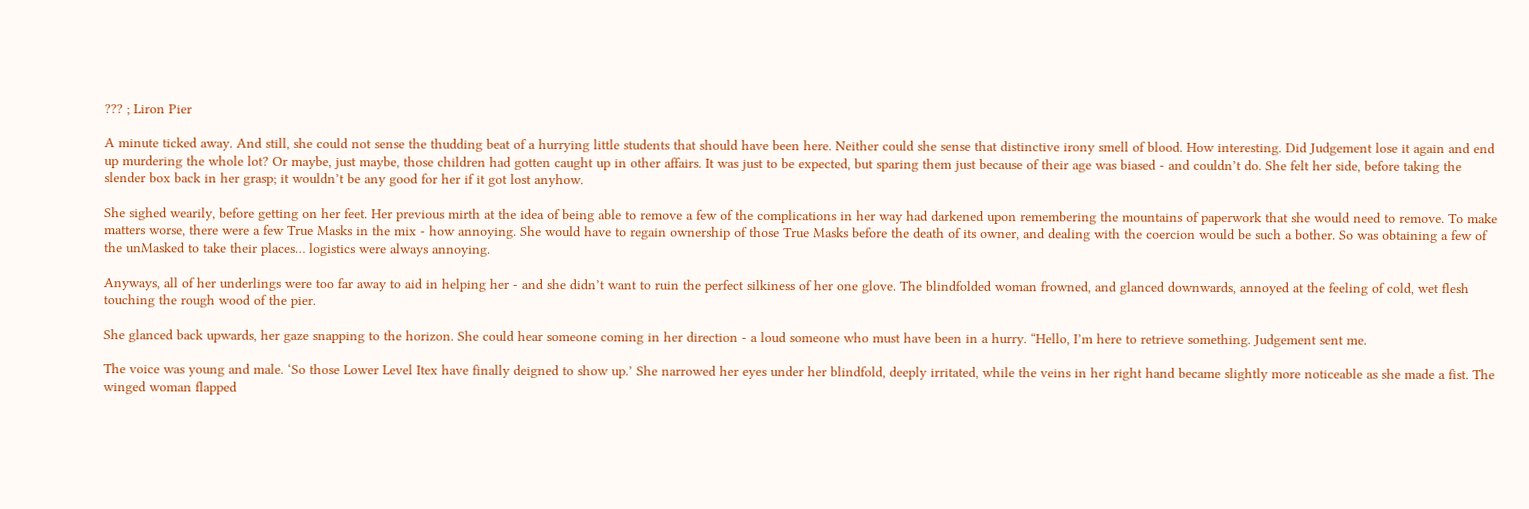??? ; Liron Pier

A minute ticked away. And still, she could not sense the thudding beat of a hurrying little students that should have been here. Neither could she sense that distinctive irony smell of blood. How interesting. Did Judgement lose it again and end up murdering the whole lot? Or maybe, just maybe, those children had gotten caught up in other affairs. It was just to be expected, but sparing them just because of their age was biased - and couldn’t do. She felt her side, before taking the slender box back in her grasp; it wouldn’t be any good for her if it got lost anyhow.

She sighed wearily, before getting on her feet. Her previous mirth at the idea of being able to remove a few of the complications in her way had darkened upon remembering the mountains of paperwork that she would need to remove. To make matters worse, there were a few True Masks in the mix - how annoying. She would have to regain ownership of those True Masks before the death of its owner, and dealing with the coercion would be such a bother. So was obtaining a few of the unMasked to take their places… logistics were always annoying.

Anyways, all of her underlings were too far away to aid in helping her - and she didn’t want to ruin the perfect silkiness of her one glove. The blindfolded woman frowned, and glanced downwards, annoyed at the feeling of cold, wet flesh touching the rough wood of the pier.

She glanced back upwards, her gaze snapping to the horizon. She could hear someone coming in her direction - a loud someone who must have been in a hurry. “Hello, I’m here to retrieve something. Judgement sent me.

The voice was young and male. ‘So those Lower Level Itex have finally deigned to show up.’ She narrowed her eyes under her blindfold, deeply irritated, while the veins in her right hand became slightly more noticeable as she made a fist. The winged woman flapped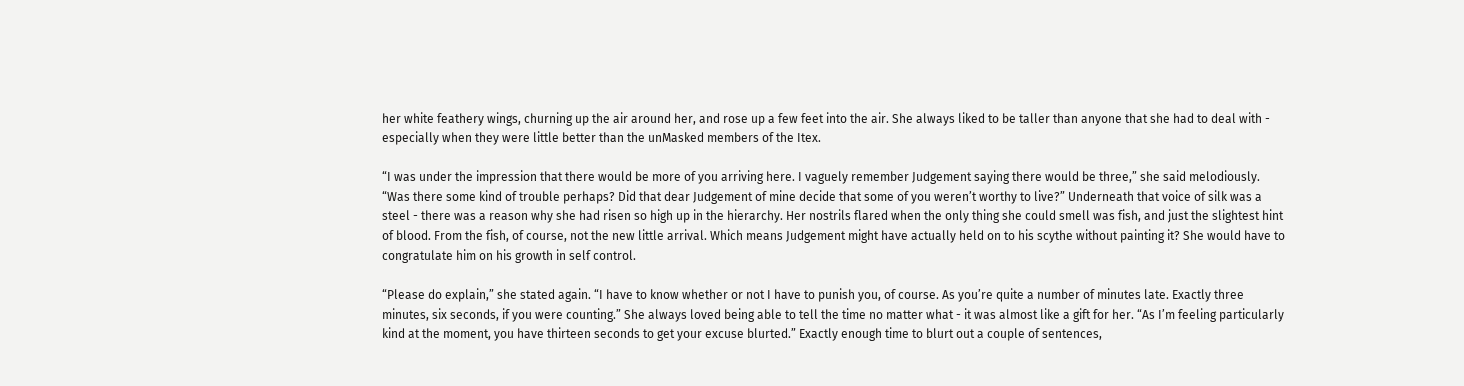her white feathery wings, churning up the air around her, and rose up a few feet into the air. She always liked to be taller than anyone that she had to deal with - especially when they were little better than the unMasked members of the Itex.

“I was under the impression that there would be more of you arriving here. I vaguely remember Judgement saying there would be three,” she said melodiously. “Was there some kind of trouble perhaps? Did that dear Judgement of mine decide that some of you weren’t worthy to live?” Underneath that voice of silk was a steel - there was a reason why she had risen so high up in the hierarchy. Her nostrils flared when the only thing she could smell was fish, and just the slightest hint of blood. From the fish, of course, not the new little arrival. Which means Judgement might have actually held on to his scythe without painting it? She would have to congratulate him on his growth in self control.

“Please do explain,” she stated again. “I have to know whether or not I have to punish you, of course. As you’re quite a number of minutes late. Exactly three minutes, six seconds, if you were counting.” She always loved being able to tell the time no matter what - it was almost like a gift for her. “As I’m feeling particularly kind at the moment, you have thirteen seconds to get your excuse blurted.” Exactly enough time to blurt out a couple of sentences,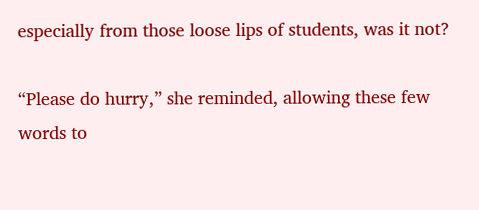especially from those loose lips of students, was it not?

“Please do hurry,” she reminded, allowing these few words to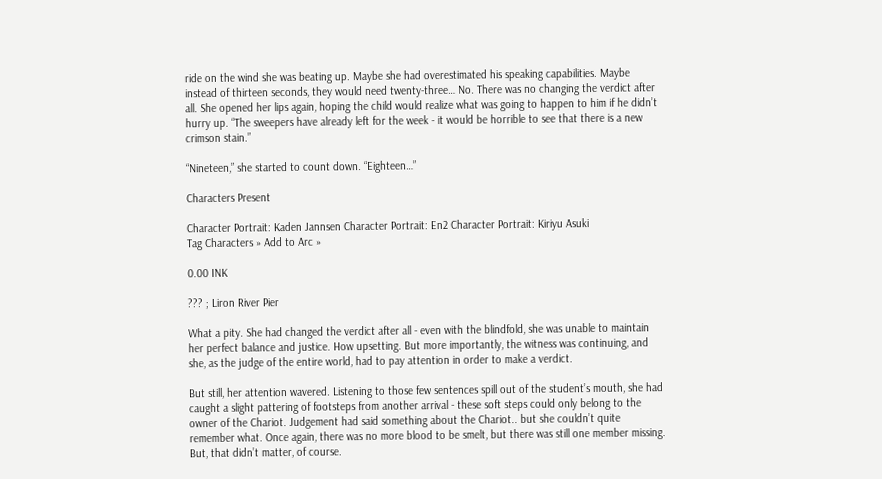ride on the wind she was beating up. Maybe she had overestimated his speaking capabilities. Maybe instead of thirteen seconds, they would need twenty-three… No. There was no changing the verdict after all. She opened her lips again, hoping the child would realize what was going to happen to him if he didn’t hurry up. “The sweepers have already left for the week - it would be horrible to see that there is a new crimson stain.”

“Nineteen,” she started to count down. “Eighteen…”

Characters Present

Character Portrait: Kaden Jannsen Character Portrait: En2 Character Portrait: Kiriyu Asuki
Tag Characters » Add to Arc »

0.00 INK

??? ; Liron River Pier

What a pity. She had changed the verdict after all - even with the blindfold, she was unable to maintain her perfect balance and justice. How upsetting. But more importantly, the witness was continuing, and she, as the judge of the entire world, had to pay attention in order to make a verdict.

But still, her attention wavered. Listening to those few sentences spill out of the student’s mouth, she had caught a slight pattering of footsteps from another arrival - these soft steps could only belong to the owner of the Chariot. Judgement had said something about the Chariot.. but she couldn’t quite remember what. Once again, there was no more blood to be smelt, but there was still one member missing. But, that didn’t matter, of course.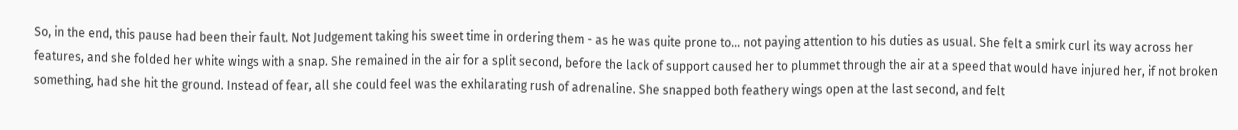So, in the end, this pause had been their fault. Not Judgement taking his sweet time in ordering them - as he was quite prone to… not paying attention to his duties as usual. She felt a smirk curl its way across her features, and she folded her white wings with a snap. She remained in the air for a split second, before the lack of support caused her to plummet through the air at a speed that would have injured her, if not broken something, had she hit the ground. Instead of fear, all she could feel was the exhilarating rush of adrenaline. She snapped both feathery wings open at the last second, and felt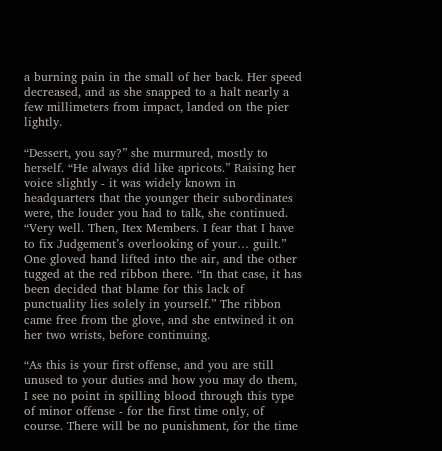a burning pain in the small of her back. Her speed decreased, and as she snapped to a halt nearly a few millimeters from impact, landed on the pier lightly.

“Dessert, you say?” she murmured, mostly to herself. “He always did like apricots.” Raising her voice slightly - it was widely known in headquarters that the younger their subordinates were, the louder you had to talk, she continued. “Very well. Then, Itex Members. I fear that I have to fix Judgement’s overlooking of your… guilt.” One gloved hand lifted into the air, and the other tugged at the red ribbon there. “In that case, it has been decided that blame for this lack of punctuality lies solely in yourself.” The ribbon came free from the glove, and she entwined it on her two wrists, before continuing.

“As this is your first offense, and you are still unused to your duties and how you may do them, I see no point in spilling blood through this type of minor offense - for the first time only, of course. There will be no punishment, for the time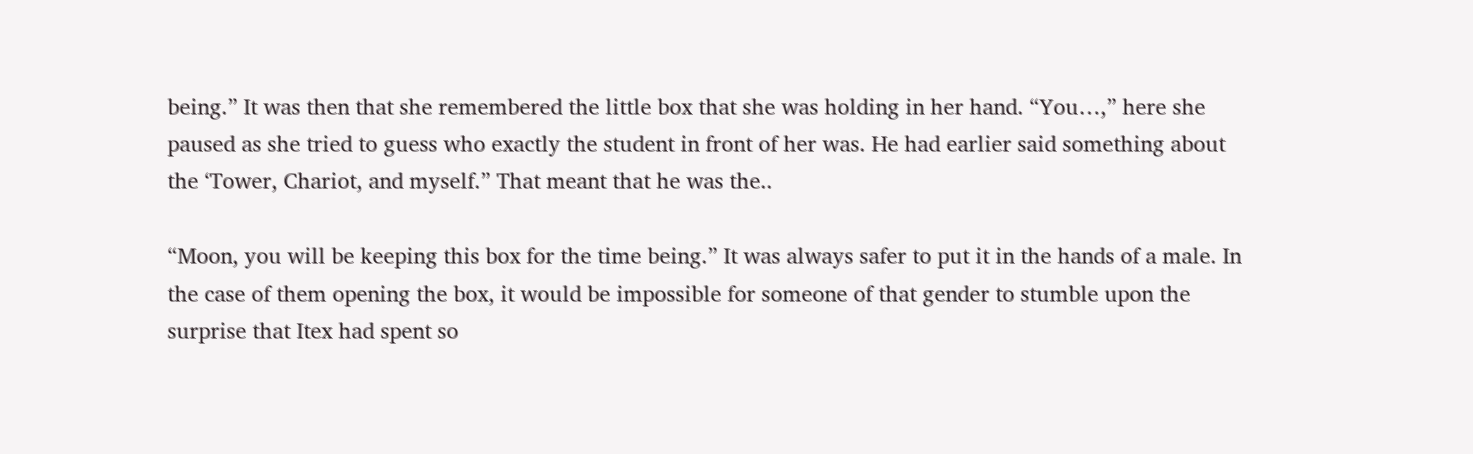being.” It was then that she remembered the little box that she was holding in her hand. “You…,” here she paused as she tried to guess who exactly the student in front of her was. He had earlier said something about the ‘Tower, Chariot, and myself.” That meant that he was the..

“Moon, you will be keeping this box for the time being.” It was always safer to put it in the hands of a male. In the case of them opening the box, it would be impossible for someone of that gender to stumble upon the surprise that Itex had spent so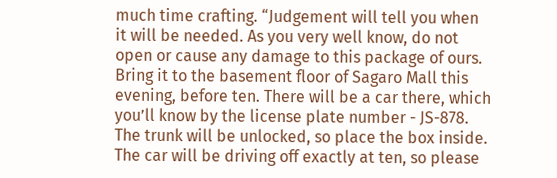much time crafting. “Judgement will tell you when it will be needed. As you very well know, do not open or cause any damage to this package of ours. Bring it to the basement floor of Sagaro Mall this evening, before ten. There will be a car there, which you’ll know by the license plate number - JS-878. The trunk will be unlocked, so place the box inside. The car will be driving off exactly at ten, so please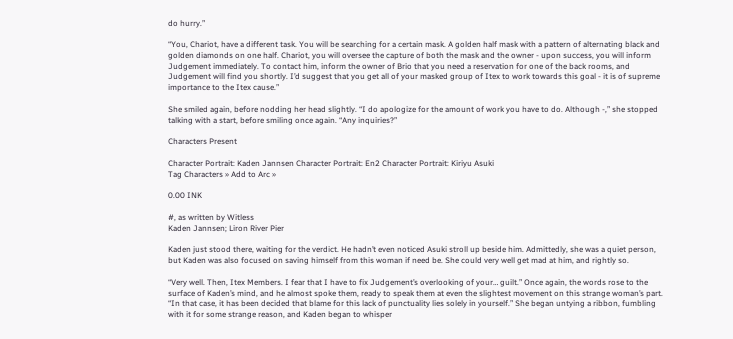do hurry.”

“You, Chariot, have a different task. You will be searching for a certain mask. A golden half mask with a pattern of alternating black and golden diamonds on one half. Chariot, you will oversee the capture of both the mask and the owner - upon success, you will inform Judgement immediately. To contact him, inform the owner of Brio that you need a reservation for one of the back rooms, and Judgement will find you shortly. I’d suggest that you get all of your masked group of Itex to work towards this goal - it is of supreme importance to the Itex cause.”

She smiled again, before nodding her head slightly. “I do apologize for the amount of work you have to do. Although -,” she stopped talking with a start, before smiling once again. “Any inquiries?”

Characters Present

Character Portrait: Kaden Jannsen Character Portrait: En2 Character Portrait: Kiriyu Asuki
Tag Characters » Add to Arc »

0.00 INK

#, as written by Witless
Kaden Jannsen; Liron River Pier

Kaden just stood there, waiting for the verdict. He hadn’t even noticed Asuki stroll up beside him. Admittedly, she was a quiet person, but Kaden was also focused on saving himself from this woman if need be. She could very well get mad at him, and rightly so.

“Very well. Then, Itex Members. I fear that I have to fix Judgement’s overlooking of your… guilt.” Once again, the words rose to the surface of Kaden’s mind, and he almost spoke them, ready to speak them at even the slightest movement on this strange woman’s part. “In that case, it has been decided that blame for this lack of punctuality lies solely in yourself.” She began untying a ribbon, fumbling with it for some strange reason, and Kaden began to whisper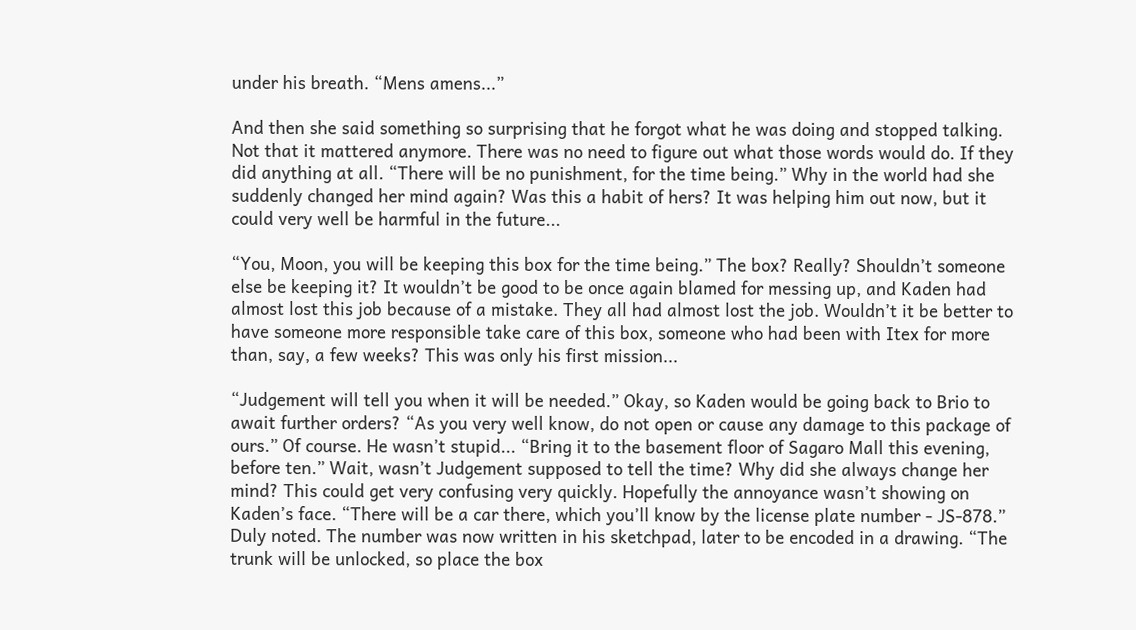under his breath. “Mens amens...”

And then she said something so surprising that he forgot what he was doing and stopped talking. Not that it mattered anymore. There was no need to figure out what those words would do. If they did anything at all. “There will be no punishment, for the time being.” Why in the world had she suddenly changed her mind again? Was this a habit of hers? It was helping him out now, but it could very well be harmful in the future...

“You, Moon, you will be keeping this box for the time being.” The box? Really? Shouldn’t someone else be keeping it? It wouldn’t be good to be once again blamed for messing up, and Kaden had almost lost this job because of a mistake. They all had almost lost the job. Wouldn’t it be better to have someone more responsible take care of this box, someone who had been with Itex for more than, say, a few weeks? This was only his first mission...

“Judgement will tell you when it will be needed.” Okay, so Kaden would be going back to Brio to await further orders? “As you very well know, do not open or cause any damage to this package of ours.” Of course. He wasn’t stupid... “Bring it to the basement floor of Sagaro Mall this evening, before ten.” Wait, wasn’t Judgement supposed to tell the time? Why did she always change her mind? This could get very confusing very quickly. Hopefully the annoyance wasn’t showing on Kaden’s face. “There will be a car there, which you’ll know by the license plate number - JS-878.” Duly noted. The number was now written in his sketchpad, later to be encoded in a drawing. “The trunk will be unlocked, so place the box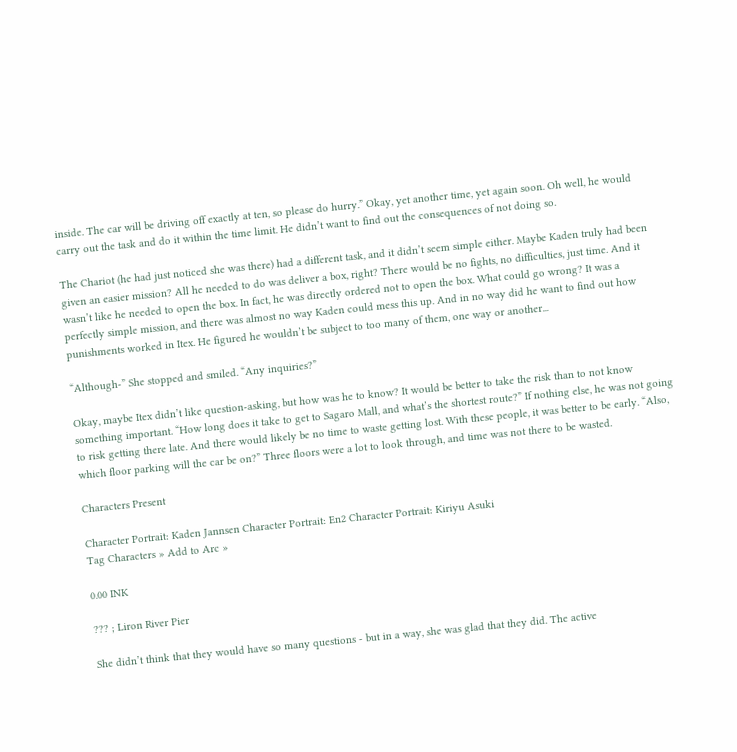inside. The car will be driving off exactly at ten, so please do hurry.” Okay, yet another time, yet again soon. Oh well, he would carry out the task and do it within the time limit. He didn’t want to find out the consequences of not doing so.

The Chariot (he had just noticed she was there) had a different task, and it didn’t seem simple either. Maybe Kaden truly had been given an easier mission? All he needed to do was deliver a box, right? There would be no fights, no difficulties, just time. And it wasn’t like he needed to open the box. In fact, he was directly ordered not to open the box. What could go wrong? It was a perfectly simple mission, and there was almost no way Kaden could mess this up. And in no way did he want to find out how punishments worked in Itex. He figured he wouldn’t be subject to too many of them, one way or another...

“Although-” She stopped and smiled. “Any inquiries?”

Okay, maybe Itex didn’t like question-asking, but how was he to know? It would be better to take the risk than to not know something important. “How long does it take to get to Sagaro Mall, and what’s the shortest route?” If nothing else, he was not going to risk getting there late. And there would likely be no time to waste getting lost. With these people, it was better to be early. “Also, which floor parking will the car be on?” Three floors were a lot to look through, and time was not there to be wasted.

Characters Present

Character Portrait: Kaden Jannsen Character Portrait: En2 Character Portrait: Kiriyu Asuki
Tag Characters » Add to Arc »

0.00 INK

??? ; Liron River Pier

She didn’t think that they would have so many questions - but in a way, she was glad that they did. The active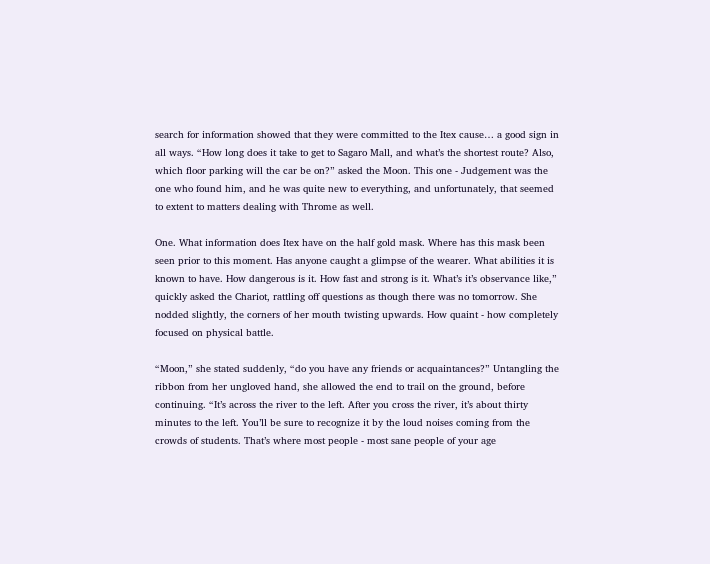search for information showed that they were committed to the Itex cause… a good sign in all ways. “How long does it take to get to Sagaro Mall, and what’s the shortest route? Also, which floor parking will the car be on?” asked the Moon. This one - Judgement was the one who found him, and he was quite new to everything, and unfortunately, that seemed to extent to matters dealing with Throme as well.

One. What information does Itex have on the half gold mask. Where has this mask been seen prior to this moment. Has anyone caught a glimpse of the wearer. What abilities it is known to have. How dangerous is it. How fast and strong is it. What’s it’s observance like,” quickly asked the Chariot, rattling off questions as though there was no tomorrow. She nodded slightly, the corners of her mouth twisting upwards. How quaint - how completely focused on physical battle.

“Moon,” she stated suddenly, “do you have any friends or acquaintances?” Untangling the ribbon from her ungloved hand, she allowed the end to trail on the ground, before continuing. “It’s across the river to the left. After you cross the river, it’s about thirty minutes to the left. You’ll be sure to recognize it by the loud noises coming from the crowds of students. That’s where most people - most sane people of your age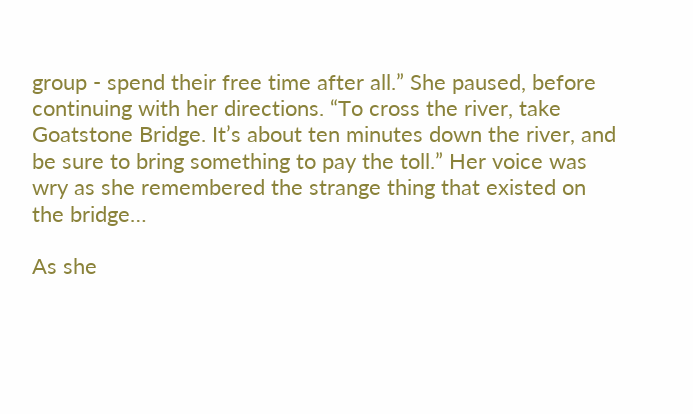group - spend their free time after all.” She paused, before continuing with her directions. “To cross the river, take Goatstone Bridge. It’s about ten minutes down the river, and be sure to bring something to pay the toll.” Her voice was wry as she remembered the strange thing that existed on the bridge…

As she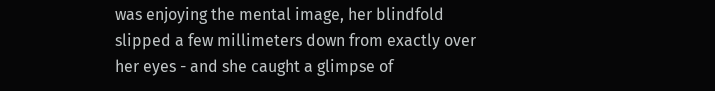was enjoying the mental image, her blindfold slipped a few millimeters down from exactly over her eyes - and she caught a glimpse of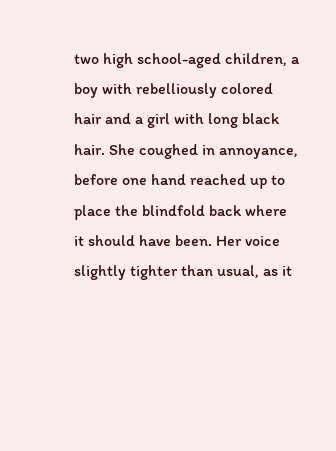two high school-aged children, a boy with rebelliously colored hair and a girl with long black hair. She coughed in annoyance, before one hand reached up to place the blindfold back where it should have been. Her voice slightly tighter than usual, as it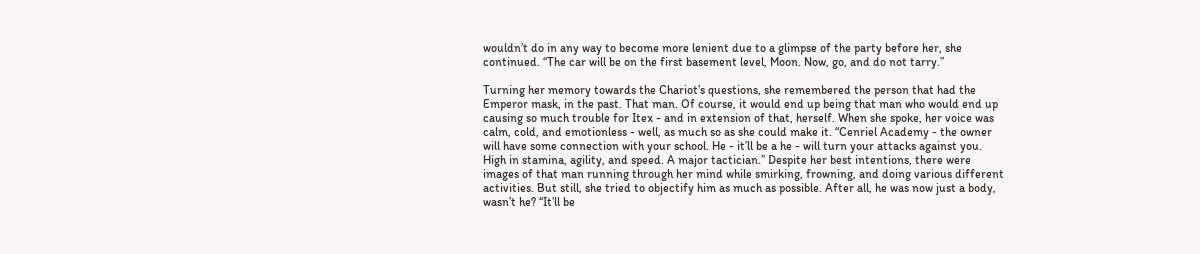wouldn’t do in any way to become more lenient due to a glimpse of the party before her, she continued. “The car will be on the first basement level, Moon. Now, go, and do not tarry.”

Turning her memory towards the Chariot’s questions, she remembered the person that had the Emperor mask, in the past. That man. Of course, it would end up being that man who would end up causing so much trouble for Itex - and in extension of that, herself. When she spoke, her voice was calm, cold, and emotionless - well, as much so as she could make it. “Cenriel Academy - the owner will have some connection with your school. He - it’ll be a he - will turn your attacks against you. High in stamina, agility, and speed. A major tactician.” Despite her best intentions, there were images of that man running through her mind while smirking, frowning, and doing various different activities. But still, she tried to objectify him as much as possible. After all, he was now just a body, wasn’t he? “It’ll be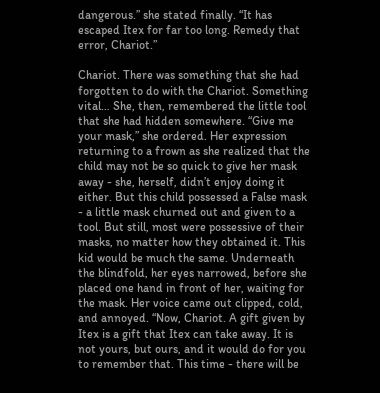dangerous.” she stated finally. “It has escaped Itex for far too long. Remedy that error, Chariot.”

Chariot. There was something that she had forgotten to do with the Chariot. Something vital… She, then, remembered the little tool that she had hidden somewhere. “Give me your mask,” she ordered. Her expression returning to a frown as she realized that the child may not be so quick to give her mask away - she, herself, didn’t enjoy doing it either. But this child possessed a False mask - a little mask churned out and given to a tool. But still, most were possessive of their masks, no matter how they obtained it. This kid would be much the same. Underneath the blindfold, her eyes narrowed, before she placed one hand in front of her, waiting for the mask. Her voice came out clipped, cold, and annoyed. “Now, Chariot. A gift given by Itex is a gift that Itex can take away. It is not yours, but ours, and it would do for you to remember that. This time - there will be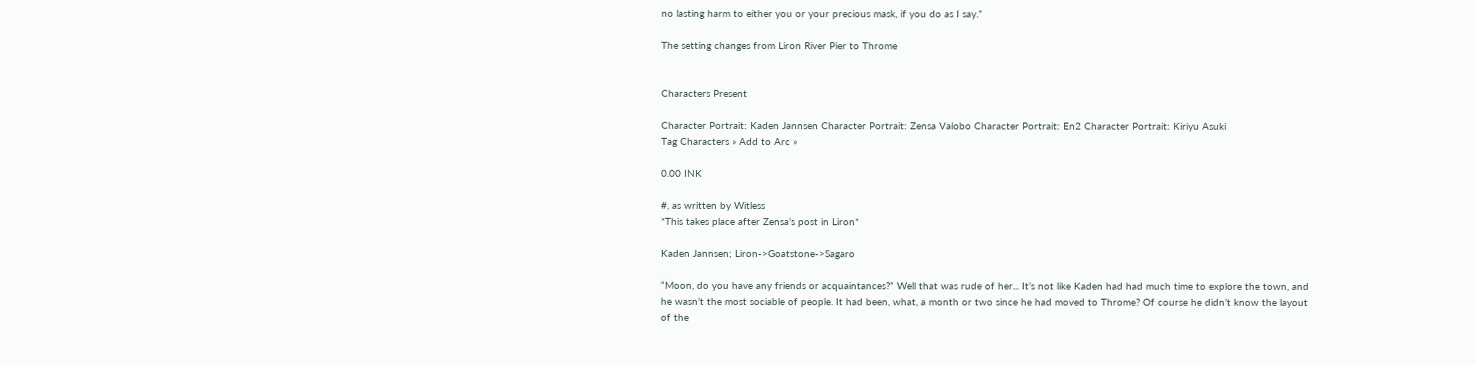no lasting harm to either you or your precious mask, if you do as I say.”

The setting changes from Liron River Pier to Throme


Characters Present

Character Portrait: Kaden Jannsen Character Portrait: Zensa Valobo Character Portrait: En2 Character Portrait: Kiriyu Asuki
Tag Characters » Add to Arc »

0.00 INK

#, as written by Witless
*This takes place after Zensa’s post in Liron*

Kaden Jannsen; Liron->Goatstone->Sagaro

“Moon, do you have any friends or acquaintances?” Well that was rude of her... It’s not like Kaden had had much time to explore the town, and he wasn’t the most sociable of people. It had been, what, a month or two since he had moved to Throme? Of course he didn’t know the layout of the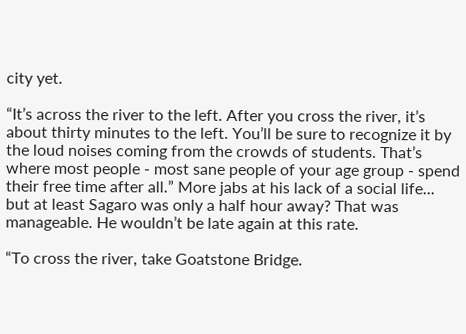city yet.

“It’s across the river to the left. After you cross the river, it’s about thirty minutes to the left. You’ll be sure to recognize it by the loud noises coming from the crowds of students. That’s where most people - most sane people of your age group - spend their free time after all.” More jabs at his lack of a social life... but at least Sagaro was only a half hour away? That was manageable. He wouldn’t be late again at this rate.

“To cross the river, take Goatstone Bridge.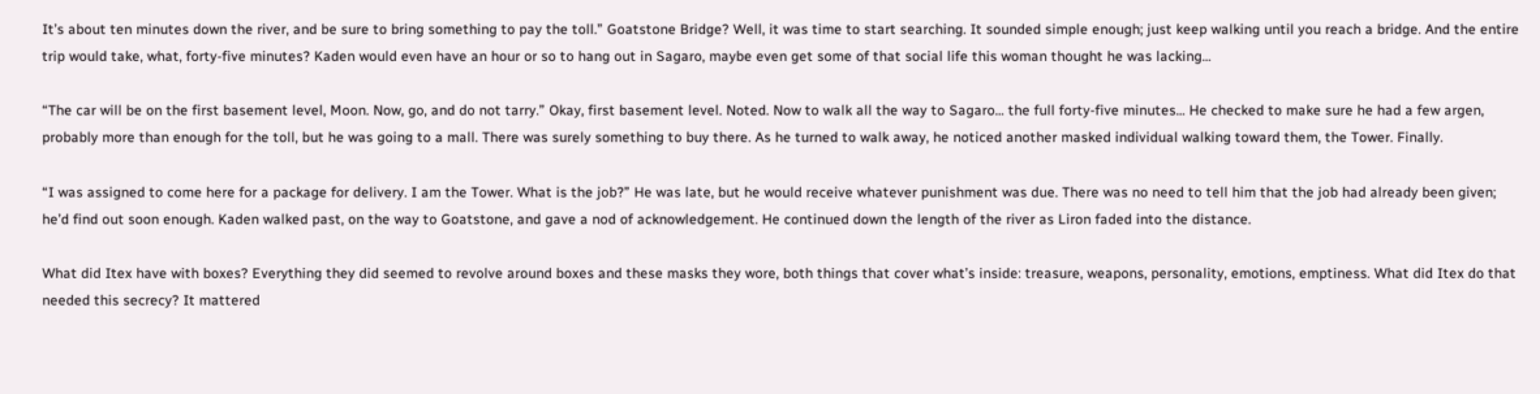It’s about ten minutes down the river, and be sure to bring something to pay the toll.” Goatstone Bridge? Well, it was time to start searching. It sounded simple enough; just keep walking until you reach a bridge. And the entire trip would take, what, forty-five minutes? Kaden would even have an hour or so to hang out in Sagaro, maybe even get some of that social life this woman thought he was lacking...

“The car will be on the first basement level, Moon. Now, go, and do not tarry.” Okay, first basement level. Noted. Now to walk all the way to Sagaro... the full forty-five minutes... He checked to make sure he had a few argen, probably more than enough for the toll, but he was going to a mall. There was surely something to buy there. As he turned to walk away, he noticed another masked individual walking toward them, the Tower. Finally.

“I was assigned to come here for a package for delivery. I am the Tower. What is the job?” He was late, but he would receive whatever punishment was due. There was no need to tell him that the job had already been given; he’d find out soon enough. Kaden walked past, on the way to Goatstone, and gave a nod of acknowledgement. He continued down the length of the river as Liron faded into the distance.

What did Itex have with boxes? Everything they did seemed to revolve around boxes and these masks they wore, both things that cover what’s inside: treasure, weapons, personality, emotions, emptiness. What did Itex do that needed this secrecy? It mattered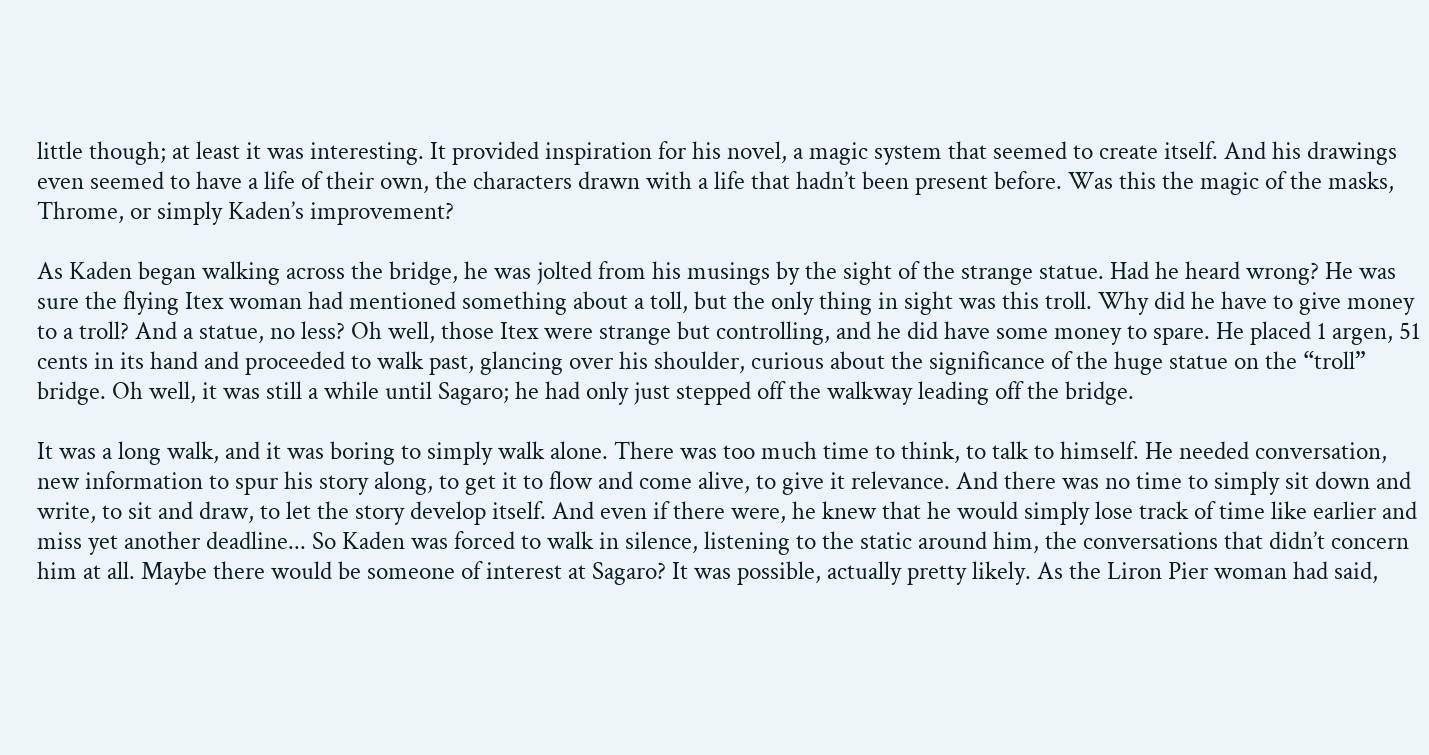little though; at least it was interesting. It provided inspiration for his novel, a magic system that seemed to create itself. And his drawings even seemed to have a life of their own, the characters drawn with a life that hadn’t been present before. Was this the magic of the masks, Throme, or simply Kaden’s improvement?

As Kaden began walking across the bridge, he was jolted from his musings by the sight of the strange statue. Had he heard wrong? He was sure the flying Itex woman had mentioned something about a toll, but the only thing in sight was this troll. Why did he have to give money to a troll? And a statue, no less? Oh well, those Itex were strange but controlling, and he did have some money to spare. He placed 1 argen, 51 cents in its hand and proceeded to walk past, glancing over his shoulder, curious about the significance of the huge statue on the “troll” bridge. Oh well, it was still a while until Sagaro; he had only just stepped off the walkway leading off the bridge.

It was a long walk, and it was boring to simply walk alone. There was too much time to think, to talk to himself. He needed conversation, new information to spur his story along, to get it to flow and come alive, to give it relevance. And there was no time to simply sit down and write, to sit and draw, to let the story develop itself. And even if there were, he knew that he would simply lose track of time like earlier and miss yet another deadline... So Kaden was forced to walk in silence, listening to the static around him, the conversations that didn’t concern him at all. Maybe there would be someone of interest at Sagaro? It was possible, actually pretty likely. As the Liron Pier woman had said,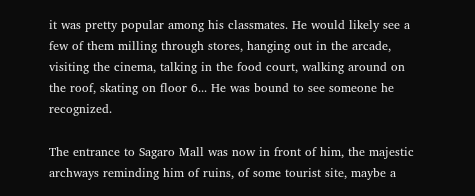it was pretty popular among his classmates. He would likely see a few of them milling through stores, hanging out in the arcade, visiting the cinema, talking in the food court, walking around on the roof, skating on floor 6... He was bound to see someone he recognized.

The entrance to Sagaro Mall was now in front of him, the majestic archways reminding him of ruins, of some tourist site, maybe a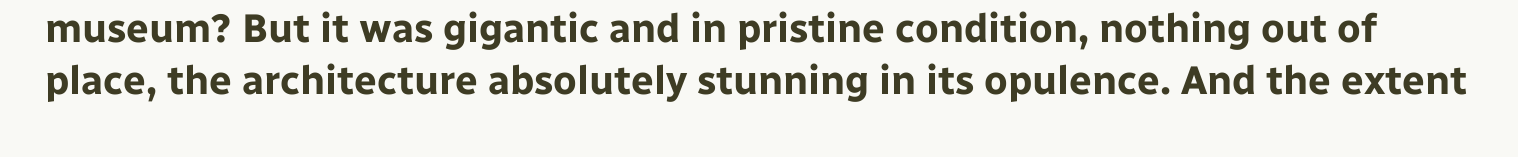museum? But it was gigantic and in pristine condition, nothing out of place, the architecture absolutely stunning in its opulence. And the extent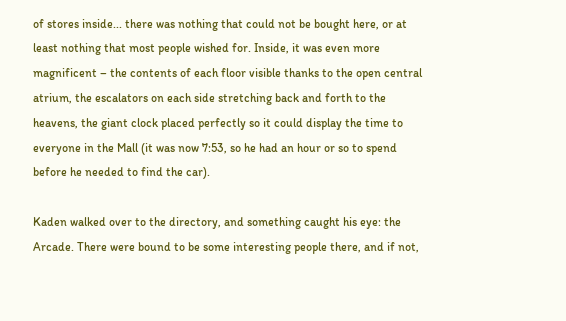of stores inside... there was nothing that could not be bought here, or at least nothing that most people wished for. Inside, it was even more magnificent – the contents of each floor visible thanks to the open central atrium, the escalators on each side stretching back and forth to the heavens, the giant clock placed perfectly so it could display the time to everyone in the Mall (it was now 7:53, so he had an hour or so to spend before he needed to find the car).

Kaden walked over to the directory, and something caught his eye: the Arcade. There were bound to be some interesting people there, and if not,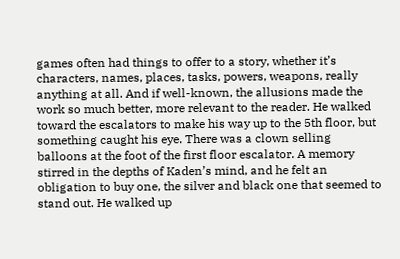games often had things to offer to a story, whether it’s characters, names, places, tasks, powers, weapons, really anything at all. And if well-known, the allusions made the work so much better, more relevant to the reader. He walked toward the escalators to make his way up to the 5th floor, but something caught his eye. There was a clown selling balloons at the foot of the first floor escalator. A memory stirred in the depths of Kaden’s mind, and he felt an obligation to buy one, the silver and black one that seemed to stand out. He walked up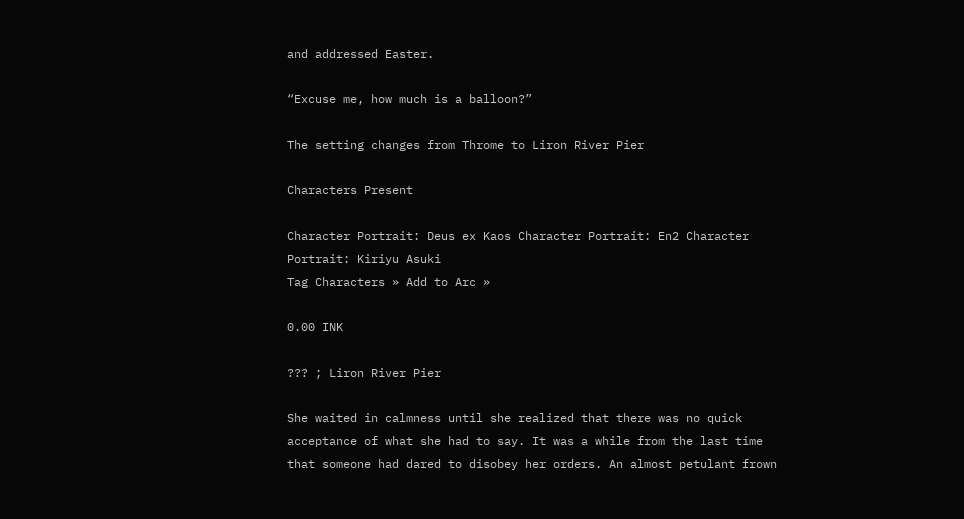and addressed Easter.

“Excuse me, how much is a balloon?”

The setting changes from Throme to Liron River Pier

Characters Present

Character Portrait: Deus ex Kaos Character Portrait: En2 Character Portrait: Kiriyu Asuki
Tag Characters » Add to Arc »

0.00 INK

??? ; Liron River Pier

She waited in calmness until she realized that there was no quick acceptance of what she had to say. It was a while from the last time that someone had dared to disobey her orders. An almost petulant frown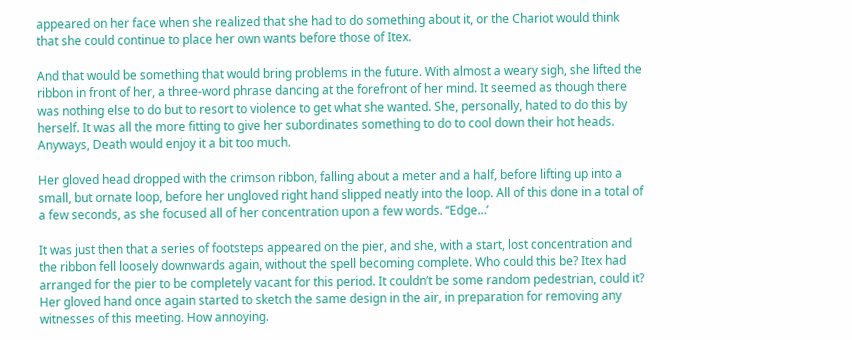appeared on her face when she realized that she had to do something about it, or the Chariot would think that she could continue to place her own wants before those of Itex.

And that would be something that would bring problems in the future. With almost a weary sigh, she lifted the ribbon in front of her, a three-word phrase dancing at the forefront of her mind. It seemed as though there was nothing else to do but to resort to violence to get what she wanted. She, personally, hated to do this by herself. It was all the more fitting to give her subordinates something to do to cool down their hot heads. Anyways, Death would enjoy it a bit too much.

Her gloved head dropped with the crimson ribbon, falling about a meter and a half, before lifting up into a small, but ornate loop, before her ungloved right hand slipped neatly into the loop. All of this done in a total of a few seconds, as she focused all of her concentration upon a few words. ‘‘Edge…’

It was just then that a series of footsteps appeared on the pier, and she, with a start, lost concentration and the ribbon fell loosely downwards again, without the spell becoming complete. Who could this be? Itex had arranged for the pier to be completely vacant for this period. It couldn’t be some random pedestrian, could it? Her gloved hand once again started to sketch the same design in the air, in preparation for removing any witnesses of this meeting. How annoying.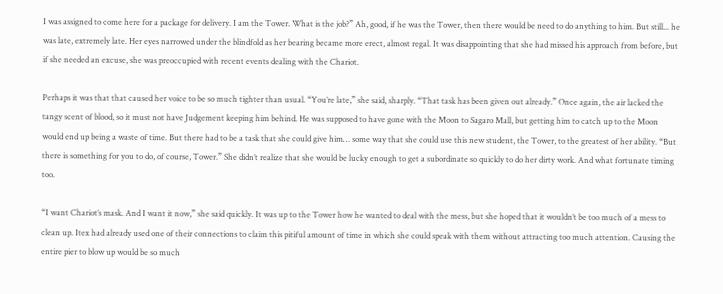I was assigned to come here for a package for delivery. I am the Tower. What is the job?” Ah, good, if he was the Tower, then there would be need to do anything to him. But still... he was late, extremely late. Her eyes narrowed under the blindfold as her bearing became more erect, almost regal. It was disappointing that she had missed his approach from before, but if she needed an excuse, she was preoccupied with recent events dealing with the Chariot.

Perhaps it was that that caused her voice to be so much tighter than usual. “You’re late,” she said, sharply. “That task has been given out already.” Once again, the air lacked the tangy scent of blood, so it must not have Judgement keeping him behind. He was supposed to have gone with the Moon to Sagaro Mall, but getting him to catch up to the Moon would end up being a waste of time. But there had to be a task that she could give him… some way that she could use this new student, the Tower, to the greatest of her ability. “But there is something for you to do, of course, Tower.” She didn’t realize that she would be lucky enough to get a subordinate so quickly to do her dirty work. And what fortunate timing too.

“I want Chariot’s mask. And I want it now,” she said quickly. It was up to the Tower how he wanted to deal with the mess, but she hoped that it wouldn’t be too much of a mess to clean up. Itex had already used one of their connections to claim this pitiful amount of time in which she could speak with them without attracting too much attention. Causing the entire pier to blow up would be so much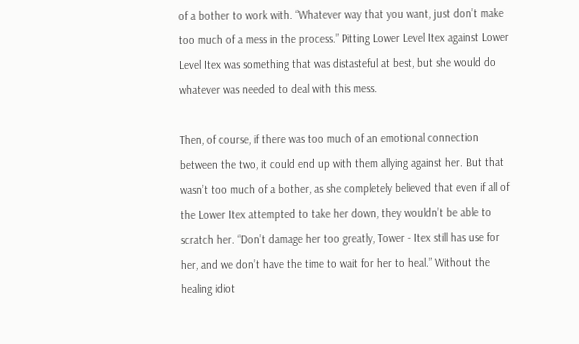of a bother to work with. “Whatever way that you want, just don’t make too much of a mess in the process.” Pitting Lower Level Itex against Lower Level Itex was something that was distasteful at best, but she would do whatever was needed to deal with this mess.

Then, of course, if there was too much of an emotional connection between the two, it could end up with them allying against her. But that wasn’t too much of a bother, as she completely believed that even if all of the Lower Itex attempted to take her down, they wouldn’t be able to scratch her. “Don’t damage her too greatly, Tower - Itex still has use for her, and we don’t have the time to wait for her to heal.” Without the healing idiot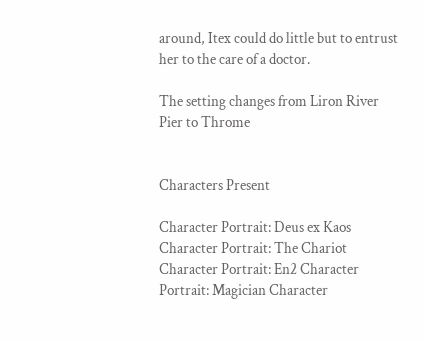around, Itex could do little but to entrust her to the care of a doctor.

The setting changes from Liron River Pier to Throme


Characters Present

Character Portrait: Deus ex Kaos Character Portrait: The Chariot Character Portrait: En2 Character Portrait: Magician Character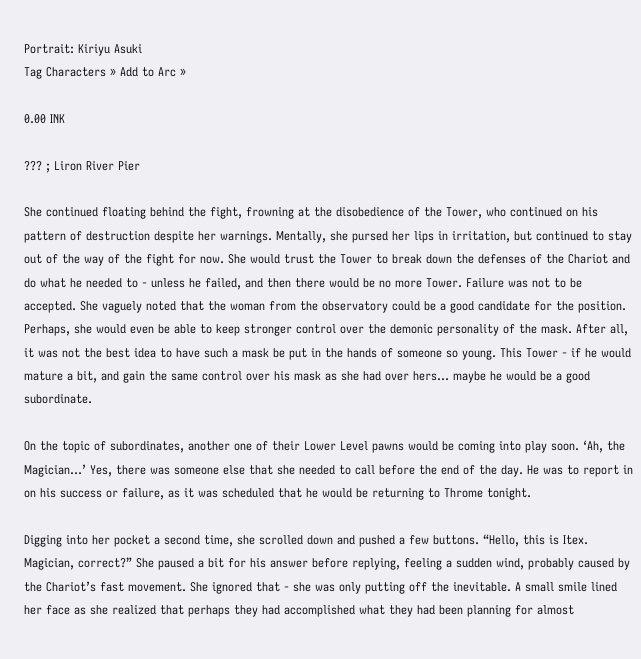Portrait: Kiriyu Asuki
Tag Characters » Add to Arc »

0.00 INK

??? ; Liron River Pier

She continued floating behind the fight, frowning at the disobedience of the Tower, who continued on his pattern of destruction despite her warnings. Mentally, she pursed her lips in irritation, but continued to stay out of the way of the fight for now. She would trust the Tower to break down the defenses of the Chariot and do what he needed to - unless he failed, and then there would be no more Tower. Failure was not to be accepted. She vaguely noted that the woman from the observatory could be a good candidate for the position. Perhaps, she would even be able to keep stronger control over the demonic personality of the mask. After all, it was not the best idea to have such a mask be put in the hands of someone so young. This Tower - if he would mature a bit, and gain the same control over his mask as she had over hers… maybe he would be a good subordinate.

On the topic of subordinates, another one of their Lower Level pawns would be coming into play soon. ‘Ah, the Magician…’ Yes, there was someone else that she needed to call before the end of the day. He was to report in on his success or failure, as it was scheduled that he would be returning to Throme tonight.

Digging into her pocket a second time, she scrolled down and pushed a few buttons. “Hello, this is Itex. Magician, correct?” She paused a bit for his answer before replying, feeling a sudden wind, probably caused by the Chariot’s fast movement. She ignored that - she was only putting off the inevitable. A small smile lined her face as she realized that perhaps they had accomplished what they had been planning for almost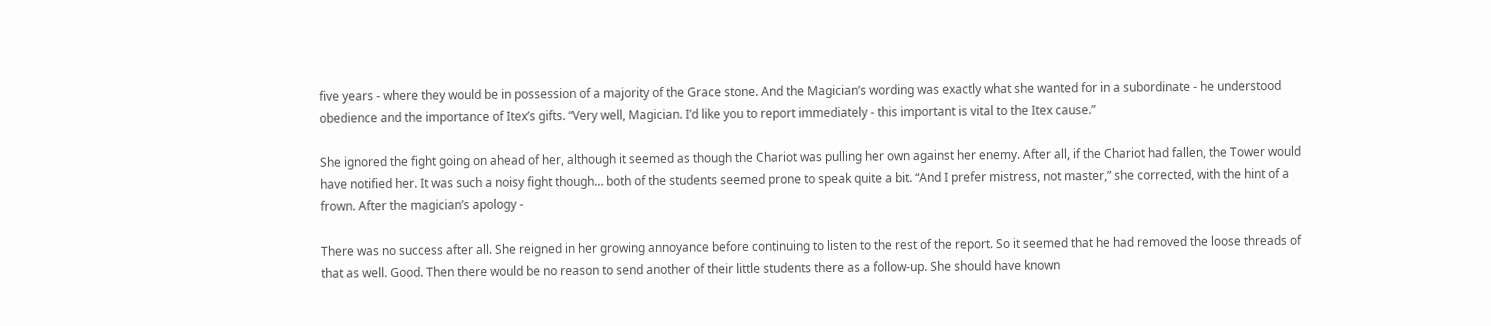five years - where they would be in possession of a majority of the Grace stone. And the Magician’s wording was exactly what she wanted for in a subordinate - he understood obedience and the importance of Itex’s gifts. “Very well, Magician. I’d like you to report immediately - this important is vital to the Itex cause.”

She ignored the fight going on ahead of her, although it seemed as though the Chariot was pulling her own against her enemy. After all, if the Chariot had fallen, the Tower would have notified her. It was such a noisy fight though… both of the students seemed prone to speak quite a bit. “And I prefer mistress, not master,” she corrected, with the hint of a frown. After the magician’s apology -

There was no success after all. She reigned in her growing annoyance before continuing to listen to the rest of the report. So it seemed that he had removed the loose threads of that as well. Good. Then there would be no reason to send another of their little students there as a follow-up. She should have known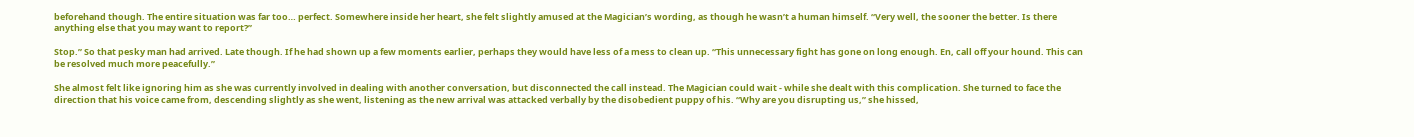beforehand though. The entire situation was far too… perfect. Somewhere inside her heart, she felt slightly amused at the Magician’s wording, as though he wasn’t a human himself. “Very well, the sooner the better. Is there anything else that you may want to report?”

Stop.” So that pesky man had arrived. Late though. If he had shown up a few moments earlier, perhaps they would have less of a mess to clean up. “This unnecessary fight has gone on long enough. En, call off your hound. This can be resolved much more peacefully.”

She almost felt like ignoring him as she was currently involved in dealing with another conversation, but disconnected the call instead. The Magician could wait - while she dealt with this complication. She turned to face the direction that his voice came from, descending slightly as she went, listening as the new arrival was attacked verbally by the disobedient puppy of his. “Why are you disrupting us,” she hissed,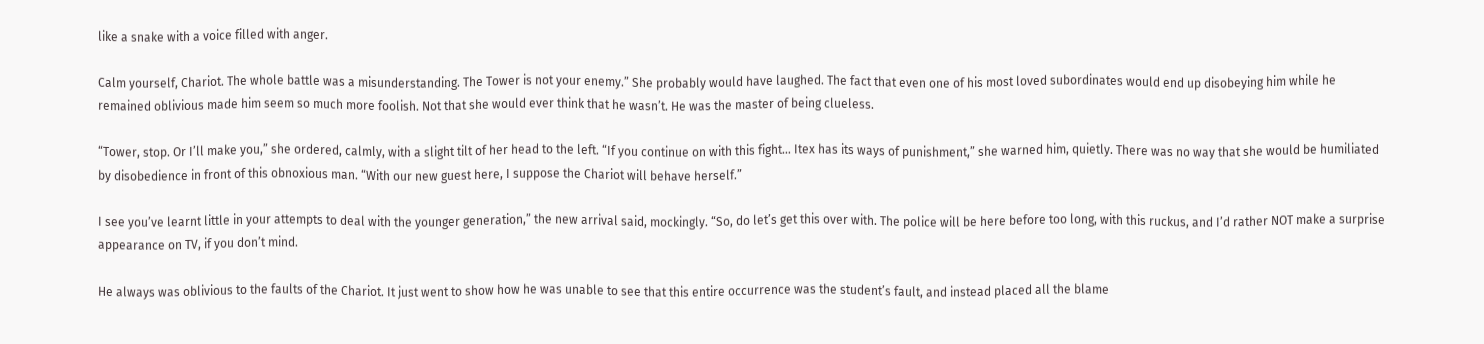like a snake with a voice filled with anger.

Calm yourself, Chariot. The whole battle was a misunderstanding. The Tower is not your enemy.” She probably would have laughed. The fact that even one of his most loved subordinates would end up disobeying him while he remained oblivious made him seem so much more foolish. Not that she would ever think that he wasn’t. He was the master of being clueless.

“Tower, stop. Or I’ll make you,” she ordered, calmly, with a slight tilt of her head to the left. “If you continue on with this fight… Itex has its ways of punishment,” she warned him, quietly. There was no way that she would be humiliated by disobedience in front of this obnoxious man. “With our new guest here, I suppose the Chariot will behave herself.”

I see you’ve learnt little in your attempts to deal with the younger generation,” the new arrival said, mockingly. “So, do let’s get this over with. The police will be here before too long, with this ruckus, and I’d rather NOT make a surprise appearance on TV, if you don’t mind.

He always was oblivious to the faults of the Chariot. It just went to show how he was unable to see that this entire occurrence was the student’s fault, and instead placed all the blame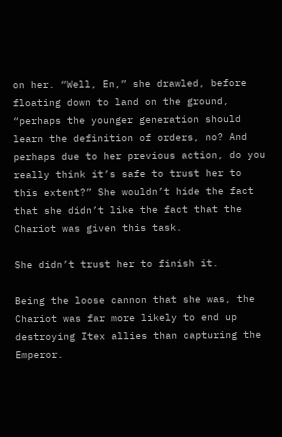on her. “Well, En,” she drawled, before floating down to land on the ground, “perhaps the younger generation should learn the definition of orders, no? And perhaps due to her previous action, do you really think it’s safe to trust her to this extent?” She wouldn’t hide the fact that she didn’t like the fact that the Chariot was given this task.

She didn’t trust her to finish it.

Being the loose cannon that she was, the Chariot was far more likely to end up destroying Itex allies than capturing the Emperor.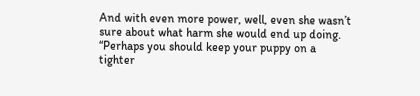And with even more power, well, even she wasn’t sure about what harm she would end up doing. “Perhaps you should keep your puppy on a tighter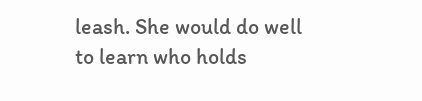leash. She would do well to learn who holds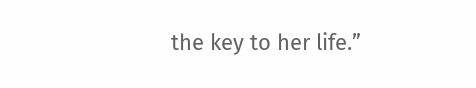the key to her life.”